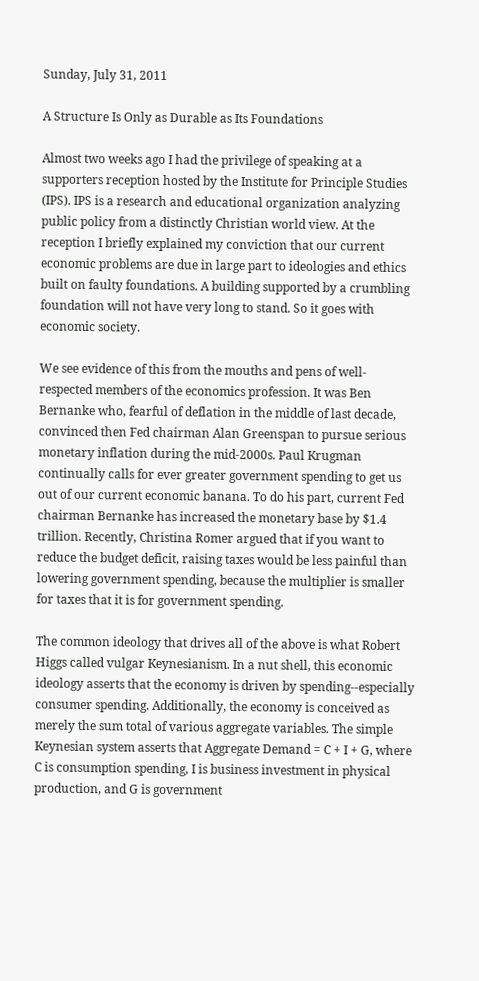Sunday, July 31, 2011

A Structure Is Only as Durable as Its Foundations

Almost two weeks ago I had the privilege of speaking at a supporters reception hosted by the Institute for Principle Studies (IPS). IPS is a research and educational organization analyzing public policy from a distinctly Christian world view. At the reception I briefly explained my conviction that our current economic problems are due in large part to ideologies and ethics built on faulty foundations. A building supported by a crumbling foundation will not have very long to stand. So it goes with economic society.

We see evidence of this from the mouths and pens of well-respected members of the economics profession. It was Ben Bernanke who, fearful of deflation in the middle of last decade, convinced then Fed chairman Alan Greenspan to pursue serious monetary inflation during the mid-2000s. Paul Krugman continually calls for ever greater government spending to get us out of our current economic banana. To do his part, current Fed chairman Bernanke has increased the monetary base by $1.4 trillion. Recently, Christina Romer argued that if you want to reduce the budget deficit, raising taxes would be less painful than lowering government spending, because the multiplier is smaller for taxes that it is for government spending.

The common ideology that drives all of the above is what Robert Higgs called vulgar Keynesianism. In a nut shell, this economic ideology asserts that the economy is driven by spending--especially consumer spending. Additionally, the economy is conceived as merely the sum total of various aggregate variables. The simple Keynesian system asserts that Aggregate Demand = C + I + G, where C is consumption spending, I is business investment in physical production, and G is government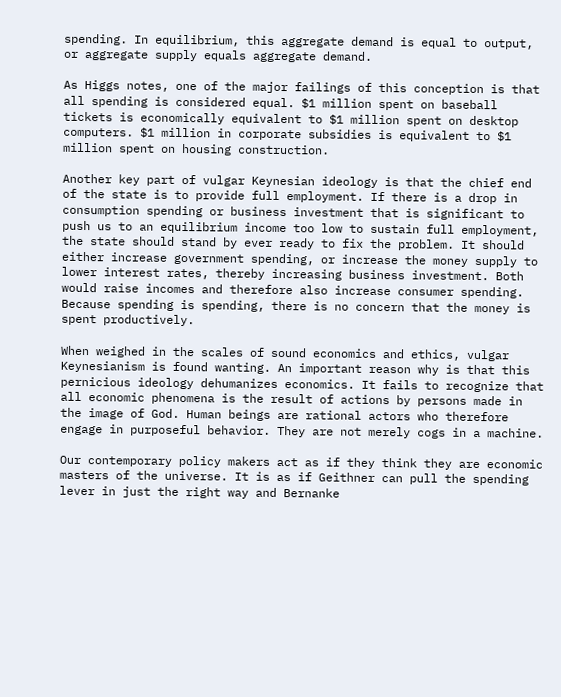spending. In equilibrium, this aggregate demand is equal to output, or aggregate supply equals aggregate demand.

As Higgs notes, one of the major failings of this conception is that all spending is considered equal. $1 million spent on baseball tickets is economically equivalent to $1 million spent on desktop computers. $1 million in corporate subsidies is equivalent to $1 million spent on housing construction.

Another key part of vulgar Keynesian ideology is that the chief end of the state is to provide full employment. If there is a drop in consumption spending or business investment that is significant to push us to an equilibrium income too low to sustain full employment, the state should stand by ever ready to fix the problem. It should either increase government spending, or increase the money supply to lower interest rates, thereby increasing business investment. Both would raise incomes and therefore also increase consumer spending. Because spending is spending, there is no concern that the money is spent productively.

When weighed in the scales of sound economics and ethics, vulgar Keynesianism is found wanting. An important reason why is that this pernicious ideology dehumanizes economics. It fails to recognize that all economic phenomena is the result of actions by persons made in the image of God. Human beings are rational actors who therefore engage in purposeful behavior. They are not merely cogs in a machine.

Our contemporary policy makers act as if they think they are economic masters of the universe. It is as if Geithner can pull the spending lever in just the right way and Bernanke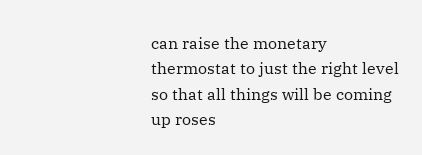can raise the monetary thermostat to just the right level so that all things will be coming up roses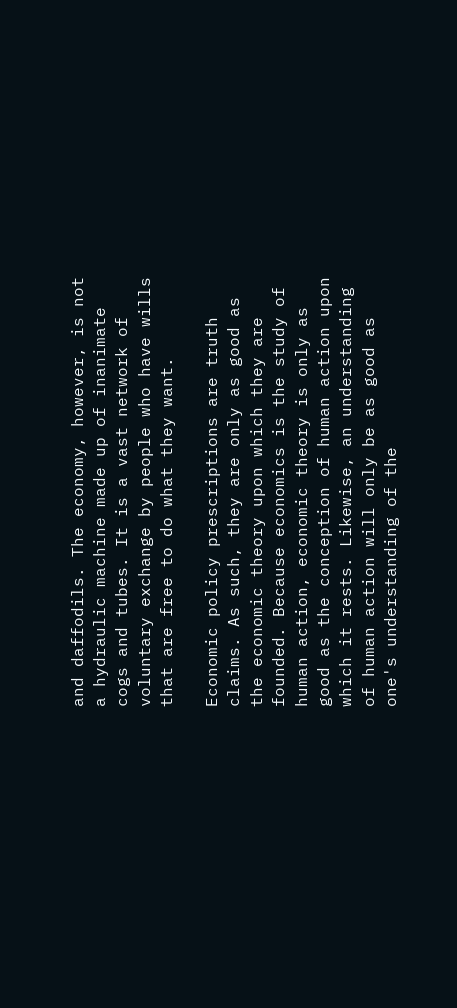and daffodils. The economy, however, is not a hydraulic machine made up of inanimate cogs and tubes. It is a vast network of voluntary exchange by people who have wills that are free to do what they want.

Economic policy prescriptions are truth claims. As such, they are only as good as the economic theory upon which they are founded. Because economics is the study of human action, economic theory is only as good as the conception of human action upon which it rests. Likewise, an understanding of human action will only be as good as one's understanding of the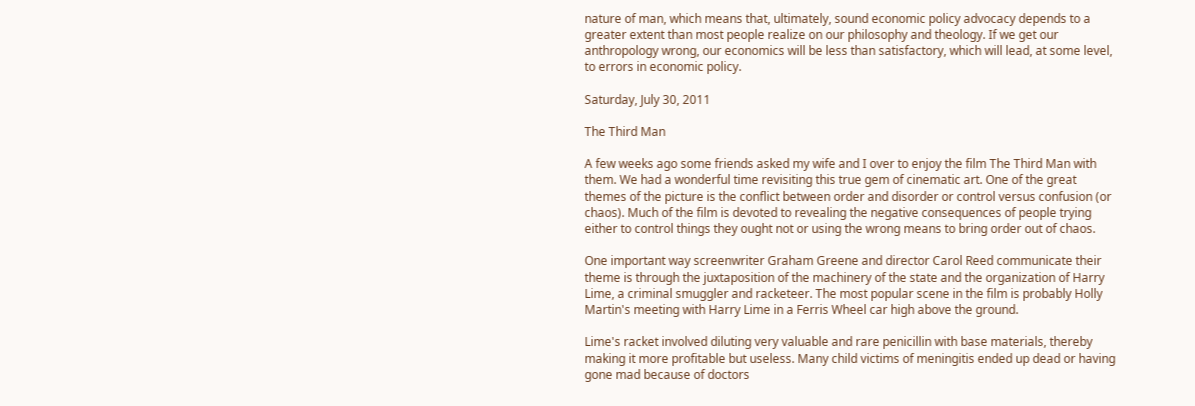nature of man, which means that, ultimately, sound economic policy advocacy depends to a greater extent than most people realize on our philosophy and theology. If we get our anthropology wrong, our economics will be less than satisfactory, which will lead, at some level, to errors in economic policy.

Saturday, July 30, 2011

The Third Man

A few weeks ago some friends asked my wife and I over to enjoy the film The Third Man with them. We had a wonderful time revisiting this true gem of cinematic art. One of the great themes of the picture is the conflict between order and disorder or control versus confusion (or chaos). Much of the film is devoted to revealing the negative consequences of people trying either to control things they ought not or using the wrong means to bring order out of chaos.

One important way screenwriter Graham Greene and director Carol Reed communicate their theme is through the juxtaposition of the machinery of the state and the organization of Harry Lime, a criminal smuggler and racketeer. The most popular scene in the film is probably Holly Martin's meeting with Harry Lime in a Ferris Wheel car high above the ground.

Lime's racket involved diluting very valuable and rare penicillin with base materials, thereby making it more profitable but useless. Many child victims of meningitis ended up dead or having gone mad because of doctors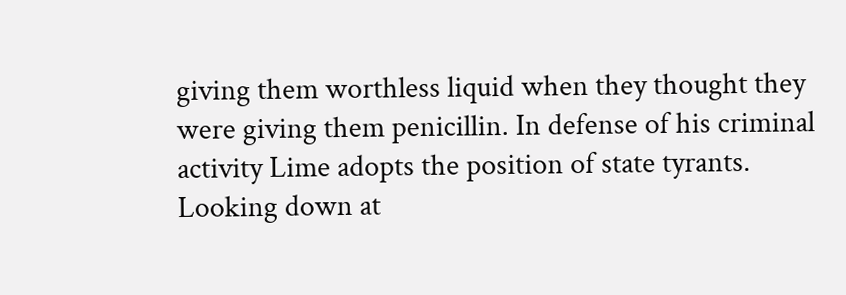giving them worthless liquid when they thought they were giving them penicillin. In defense of his criminal activity Lime adopts the position of state tyrants. Looking down at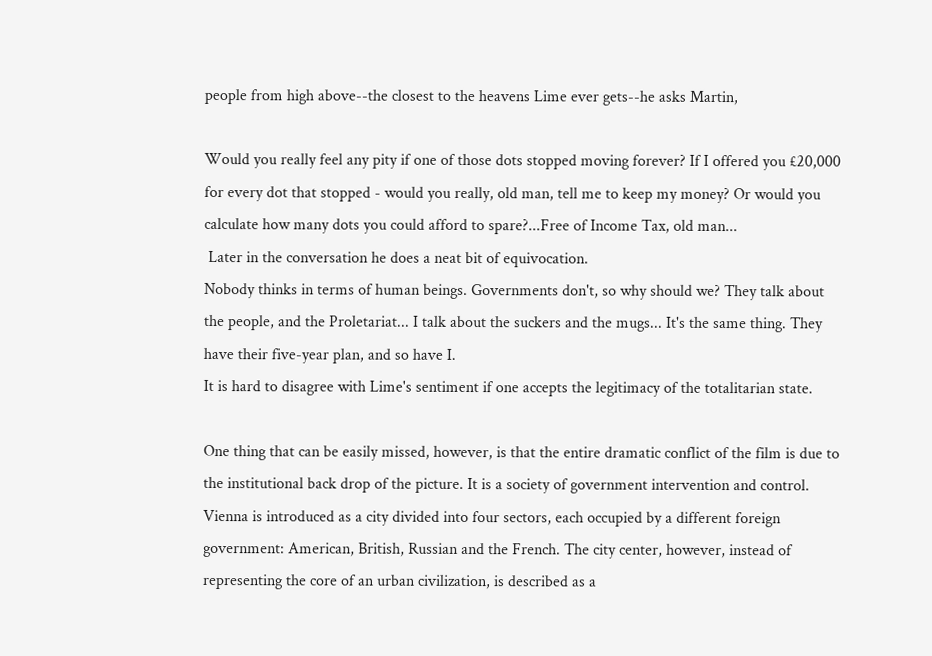people from high above--the closest to the heavens Lime ever gets--he asks Martin,

Would you really feel any pity if one of those dots stopped moving forever? If I offered you £20,000 for every dot that stopped - would you really, old man, tell me to keep my money? Or would you calculate how many dots you could afford to spare?...Free of Income Tax, old man...
 Later in the conversation he does a neat bit of equivocation.
Nobody thinks in terms of human beings. Governments don't, so why should we? They talk about the people, and the Proletariat... I talk about the suckers and the mugs... It's the same thing. They have their five-year plan, and so have I.
It is hard to disagree with Lime's sentiment if one accepts the legitimacy of the totalitarian state.

One thing that can be easily missed, however, is that the entire dramatic conflict of the film is due to the institutional back drop of the picture. It is a society of government intervention and control. Vienna is introduced as a city divided into four sectors, each occupied by a different foreign government: American, British, Russian and the French. The city center, however, instead of representing the core of an urban civilization, is described as a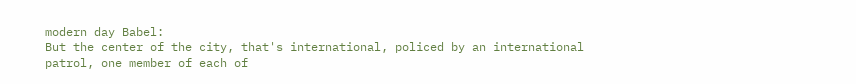modern day Babel:
But the center of the city, that's international, policed by an international patrol, one member of each of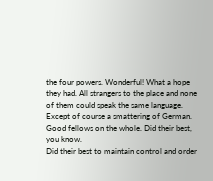the four powers. Wonderful! What a hope they had. All strangers to the place and none of them could speak the same language. Except of course a smattering of German. Good fellows on the whole. Did their best, you know.
Did their best to maintain control and order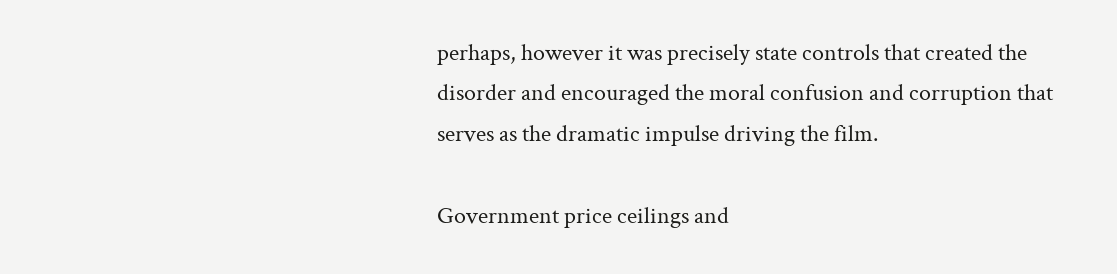perhaps, however it was precisely state controls that created the disorder and encouraged the moral confusion and corruption that serves as the dramatic impulse driving the film.

Government price ceilings and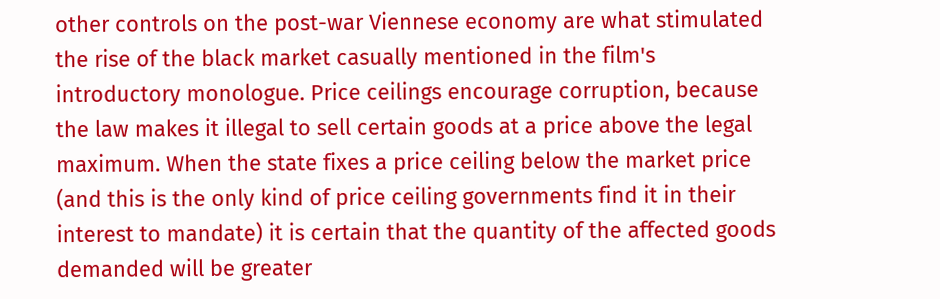other controls on the post-war Viennese economy are what stimulated the rise of the black market casually mentioned in the film's introductory monologue. Price ceilings encourage corruption, because the law makes it illegal to sell certain goods at a price above the legal maximum. When the state fixes a price ceiling below the market price (and this is the only kind of price ceiling governments find it in their interest to mandate) it is certain that the quantity of the affected goods demanded will be greater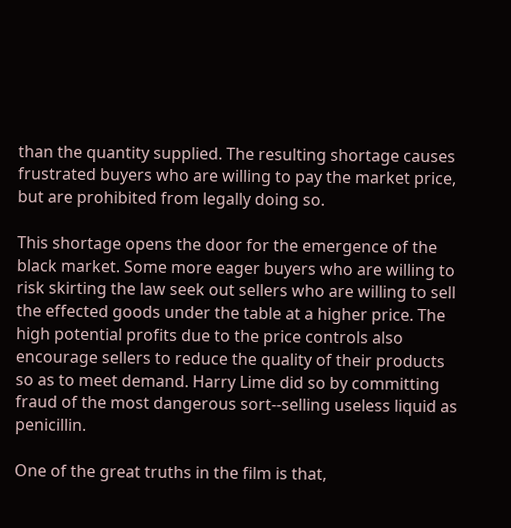than the quantity supplied. The resulting shortage causes frustrated buyers who are willing to pay the market price, but are prohibited from legally doing so.

This shortage opens the door for the emergence of the black market. Some more eager buyers who are willing to risk skirting the law seek out sellers who are willing to sell the effected goods under the table at a higher price. The high potential profits due to the price controls also encourage sellers to reduce the quality of their products so as to meet demand. Harry Lime did so by committing fraud of the most dangerous sort--selling useless liquid as penicillin.

One of the great truths in the film is that,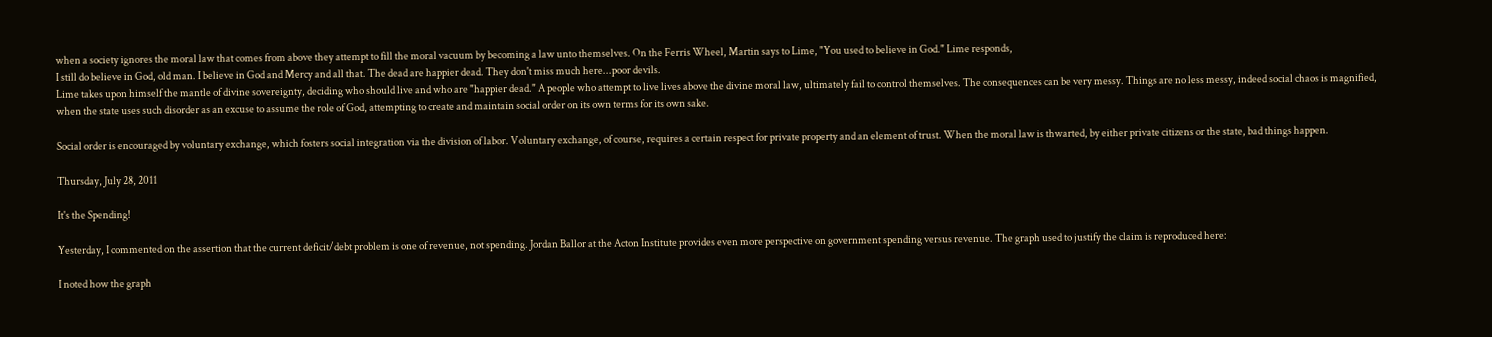when a society ignores the moral law that comes from above they attempt to fill the moral vacuum by becoming a law unto themselves. On the Ferris Wheel, Martin says to Lime, "You used to believe in God." Lime responds,
I still do believe in God, old man. I believe in God and Mercy and all that. The dead are happier dead. They don't miss much here...poor devils.
Lime takes upon himself the mantle of divine sovereignty, deciding who should live and who are "happier dead." A people who attempt to live lives above the divine moral law, ultimately fail to control themselves. The consequences can be very messy. Things are no less messy, indeed social chaos is magnified, when the state uses such disorder as an excuse to assume the role of God, attempting to create and maintain social order on its own terms for its own sake.

Social order is encouraged by voluntary exchange, which fosters social integration via the division of labor. Voluntary exchange, of course, requires a certain respect for private property and an element of trust. When the moral law is thwarted, by either private citizens or the state, bad things happen.

Thursday, July 28, 2011

It's the Spending!

Yesterday, I commented on the assertion that the current deficit/debt problem is one of revenue, not spending. Jordan Ballor at the Acton Institute provides even more perspective on government spending versus revenue. The graph used to justify the claim is reproduced here:

I noted how the graph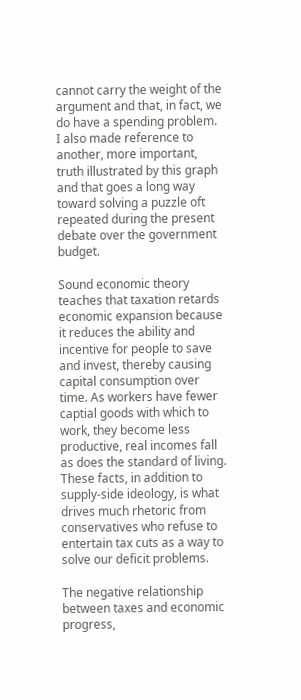cannot carry the weight of the argument and that, in fact, we do have a spending problem. I also made reference to another, more important, truth illustrated by this graph and that goes a long way toward solving a puzzle oft repeated during the present debate over the government budget.

Sound economic theory teaches that taxation retards economic expansion because it reduces the ability and incentive for people to save and invest, thereby causing capital consumption over time. As workers have fewer captial goods with which to work, they become less productive, real incomes fall as does the standard of living. These facts, in addition to supply-side ideology, is what drives much rhetoric from conservatives who refuse to entertain tax cuts as a way to solve our deficit problems.

The negative relationship between taxes and economic progress,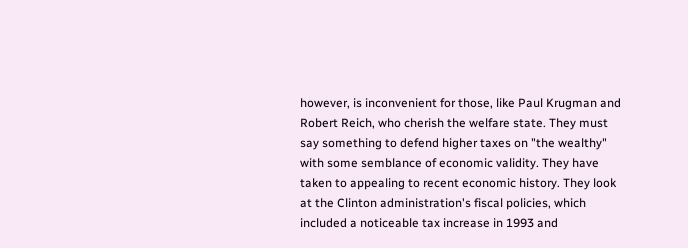however, is inconvenient for those, like Paul Krugman and Robert Reich, who cherish the welfare state. They must say something to defend higher taxes on "the wealthy" with some semblance of economic validity. They have taken to appealing to recent economic history. They look at the Clinton administration's fiscal policies, which included a noticeable tax increase in 1993 and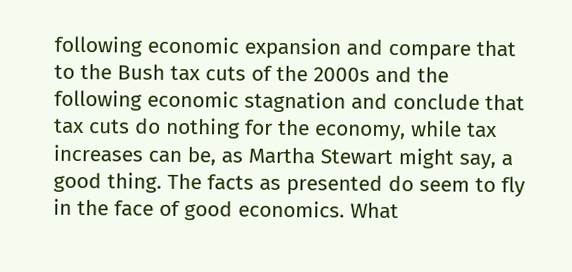following economic expansion and compare that to the Bush tax cuts of the 2000s and the following economic stagnation and conclude that tax cuts do nothing for the economy, while tax increases can be, as Martha Stewart might say, a good thing. The facts as presented do seem to fly in the face of good economics. What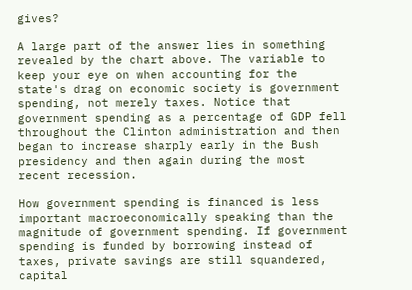gives?

A large part of the answer lies in something revealed by the chart above. The variable to keep your eye on when accounting for the state's drag on economic society is government spending, not merely taxes. Notice that government spending as a percentage of GDP fell throughout the Clinton administration and then began to increase sharply early in the Bush presidency and then again during the most recent recession.

How government spending is financed is less important macroeconomically speaking than the magnitude of government spending. If government spending is funded by borrowing instead of taxes, private savings are still squandered, capital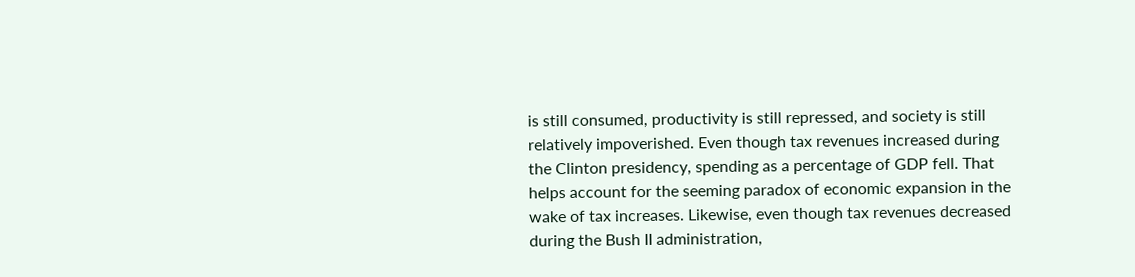is still consumed, productivity is still repressed, and society is still relatively impoverished. Even though tax revenues increased during the Clinton presidency, spending as a percentage of GDP fell. That helps account for the seeming paradox of economic expansion in the wake of tax increases. Likewise, even though tax revenues decreased during the Bush II administration,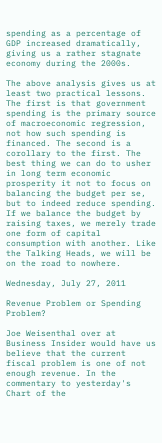spending as a percentage of GDP increased dramatically, giving us a rather stagnate economy during the 2000s.

The above analysis gives us at least two practical lessons. The first is that government spending is the primary source of macroeconomic regression, not how such spending is financed. The second is a corollary to the first. The best thing we can do to usher in long term economic prosperity it not to focus on balancing the budget per se, but to indeed reduce spending. If we balance the budget by raising taxes, we merely trade one form of capital consumption with another. Like the Talking Heads, we will be on the road to nowhere.

Wednesday, July 27, 2011

Revenue Problem or Spending Problem?

Joe Weisenthal over at Business Insider would have us believe that the current fiscal problem is one of not enough revenue. In the commentary to yesterday's Chart of the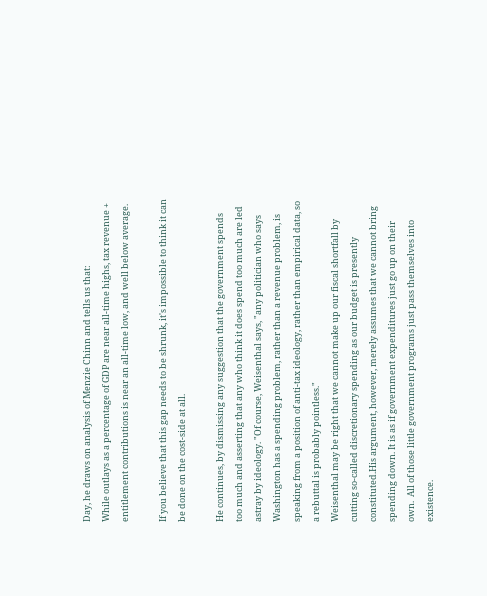Day, he draws on analysis of Menzie Chinn and tells us that:
While outlays as a percentage of GDP are near all-time highs, tax revenue + entitlement contributions is near an all-time low, and well below average.

If you believe that this gap needs to be shrunk, it's impossible to think it can be done on the cost-side at all.

He continues, by dismissing any suggestion that the government spends too much and asserting that any who think it does spend too much are led astray by ideology. "Of course, Weisenthal says, "any politician who says Washington has a spending problem, rather than a revenue problem, is speaking from a position of anti-tax ideology, rather than empirical data, so a rebuttal is probably pointless."
Weisenthal may be right that we cannot make up our fiscal shortfall by cutting so-called discretionary spending as our budget is presently constituted.His argument, however, merely assumes that we cannot bring spending down. It is as if government expenditures just go up on their own.  All of those little government programs just pass themselves into existence.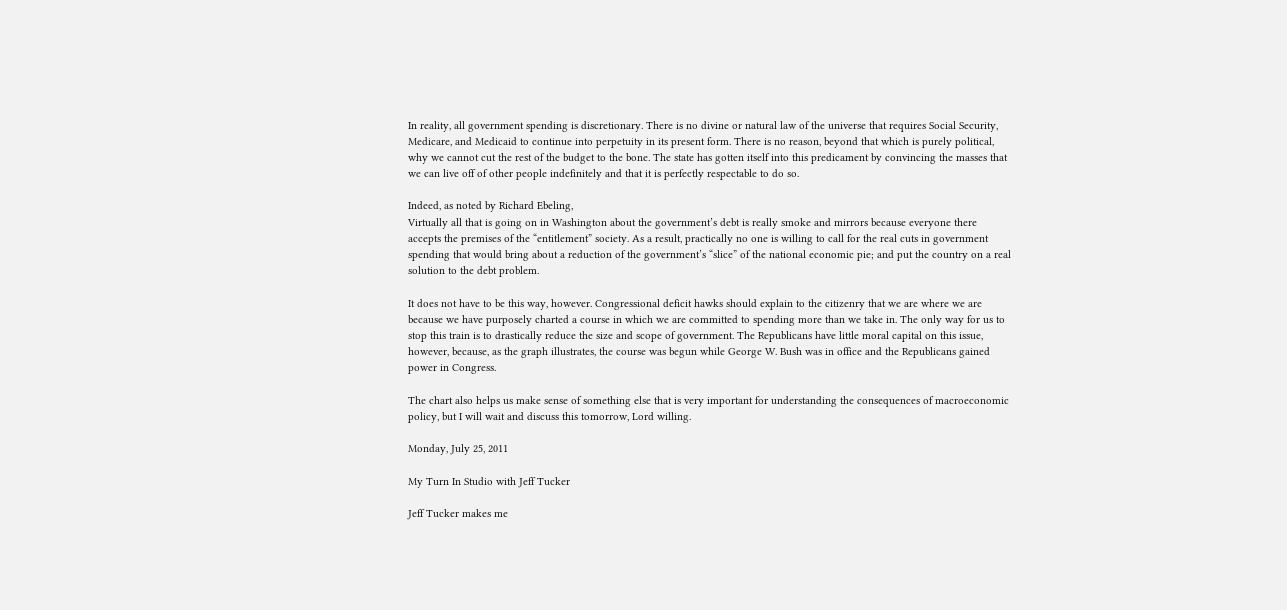In reality, all government spending is discretionary. There is no divine or natural law of the universe that requires Social Security, Medicare, and Medicaid to continue into perpetuity in its present form. There is no reason, beyond that which is purely political, why we cannot cut the rest of the budget to the bone. The state has gotten itself into this predicament by convincing the masses that we can live off of other people indefinitely and that it is perfectly respectable to do so.

Indeed, as noted by Richard Ebeling,
Virtually all that is going on in Washington about the government’s debt is really smoke and mirrors because everyone there accepts the premises of the “entitlement” society. As a result, practically no one is willing to call for the real cuts in government spending that would bring about a reduction of the government’s “slice” of the national economic pie; and put the country on a real solution to the debt problem.

It does not have to be this way, however. Congressional deficit hawks should explain to the citizenry that we are where we are because we have purposely charted a course in which we are committed to spending more than we take in. The only way for us to stop this train is to drastically reduce the size and scope of government. The Republicans have little moral capital on this issue, however, because, as the graph illustrates, the course was begun while George W. Bush was in office and the Republicans gained power in Congress.

The chart also helps us make sense of something else that is very important for understanding the consequences of macroeconomic policy, but I will wait and discuss this tomorrow, Lord willing.

Monday, July 25, 2011

My Turn In Studio with Jeff Tucker

Jeff Tucker makes me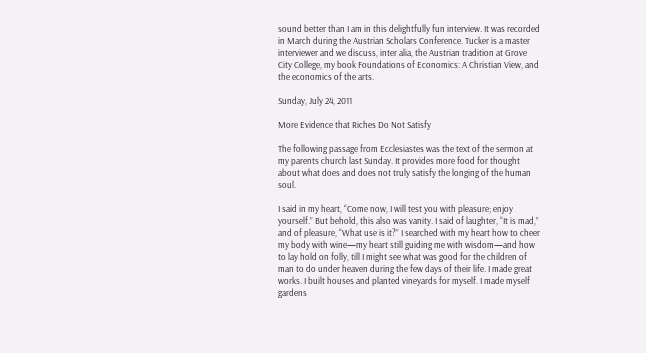sound better than I am in this delightfully fun interview. It was recorded in March during the Austrian Scholars Conference. Tucker is a master interviewer and we discuss, inter alia, the Austrian tradition at Grove City College, my book Foundations of Economics: A Christian View, and the economics of the arts.

Sunday, July 24, 2011

More Evidence that Riches Do Not Satisfy

The following passage from Ecclesiastes was the text of the sermon at my parents church last Sunday. It provides more food for thought about what does and does not truly satisfy the longing of the human soul.

I said in my heart, “Come now, I will test you with pleasure; enjoy yourself.” But behold, this also was vanity. I said of laughter, “It is mad,” and of pleasure, “What use is it?” I searched with my heart how to cheer my body with wine—my heart still guiding me with wisdom—and how to lay hold on folly, till I might see what was good for the children of man to do under heaven during the few days of their life. I made great works. I built houses and planted vineyards for myself. I made myself gardens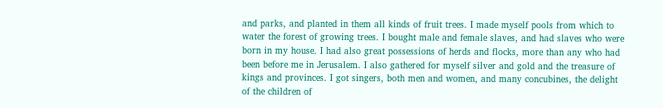and parks, and planted in them all kinds of fruit trees. I made myself pools from which to water the forest of growing trees. I bought male and female slaves, and had slaves who were born in my house. I had also great possessions of herds and flocks, more than any who had been before me in Jerusalem. I also gathered for myself silver and gold and the treasure of kings and provinces. I got singers, both men and women, and many concubines, the delight of the children of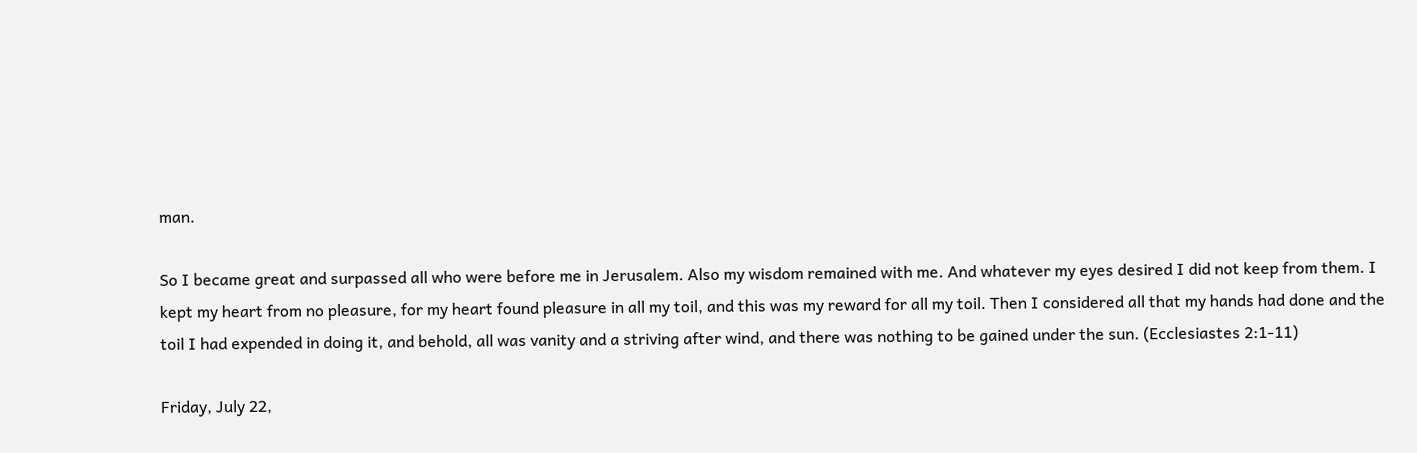man.

So I became great and surpassed all who were before me in Jerusalem. Also my wisdom remained with me. And whatever my eyes desired I did not keep from them. I kept my heart from no pleasure, for my heart found pleasure in all my toil, and this was my reward for all my toil. Then I considered all that my hands had done and the toil I had expended in doing it, and behold, all was vanity and a striving after wind, and there was nothing to be gained under the sun. (Ecclesiastes 2:1-11)

Friday, July 22,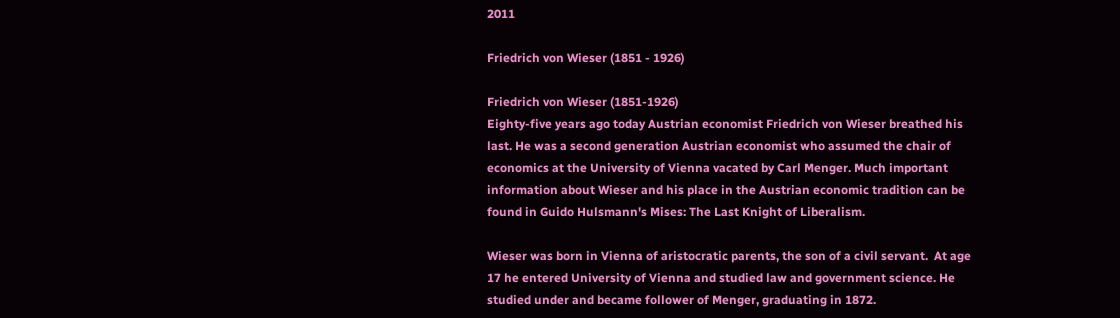2011

Friedrich von Wieser (1851 - 1926)

Friedrich von Wieser (1851-1926)
Eighty-five years ago today Austrian economist Friedrich von Wieser breathed his last. He was a second generation Austrian economist who assumed the chair of economics at the University of Vienna vacated by Carl Menger. Much important information about Wieser and his place in the Austrian economic tradition can be found in Guido Hulsmann's Mises: The Last Knight of Liberalism.

Wieser was born in Vienna of aristocratic parents, the son of a civil servant.  At age 17 he entered University of Vienna and studied law and government science. He studied under and became follower of Menger, graduating in 1872.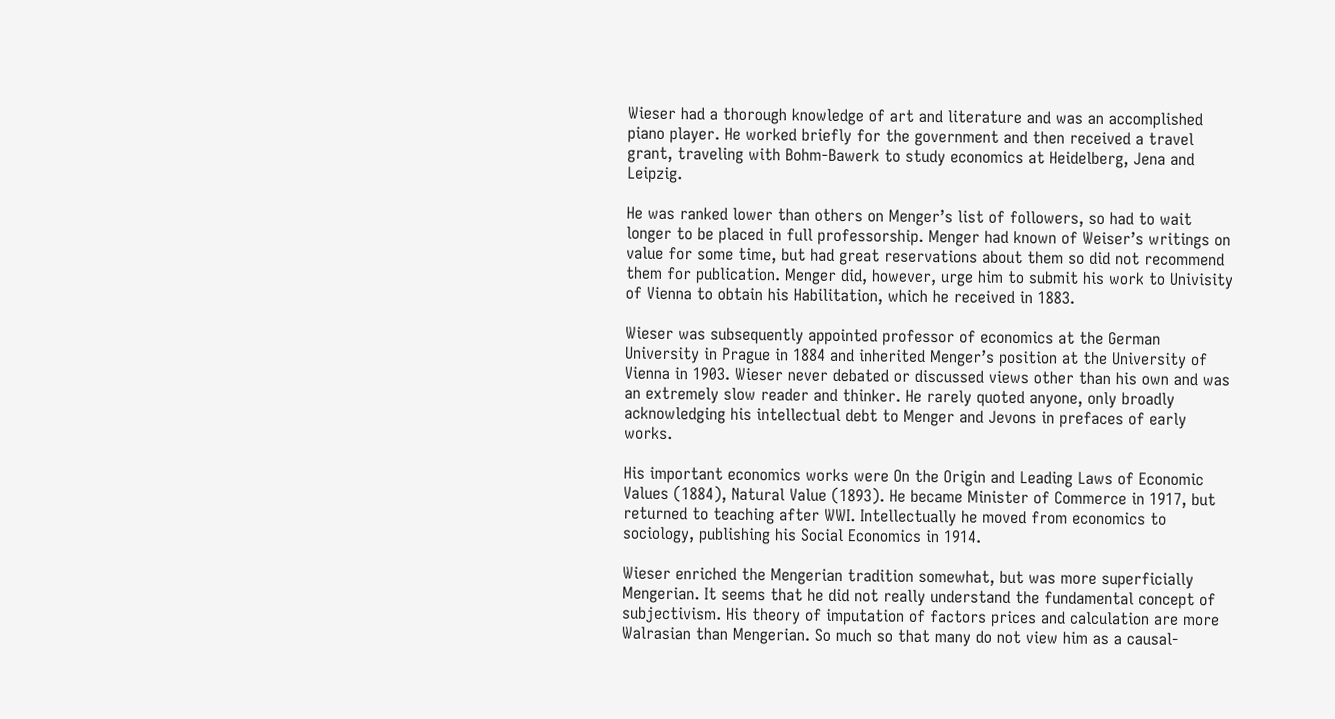Wieser had a thorough knowledge of art and literature and was an accomplished piano player. He worked briefly for the government and then received a travel grant, traveling with Bohm-Bawerk to study economics at Heidelberg, Jena and Leipzig.

He was ranked lower than others on Menger’s list of followers, so had to wait longer to be placed in full professorship. Menger had known of Weiser’s writings on value for some time, but had great reservations about them so did not recommend them for publication. Menger did, however, urge him to submit his work to Univisity of Vienna to obtain his Habilitation, which he received in 1883.

Wieser was subsequently appointed professor of economics at the German University in Prague in 1884 and inherited Menger’s position at the University of Vienna in 1903. Wieser never debated or discussed views other than his own and was an extremely slow reader and thinker. He rarely quoted anyone, only broadly acknowledging his intellectual debt to Menger and Jevons in prefaces of early works.

His important economics works were On the Origin and Leading Laws of Economic Values (1884), Natural Value (1893). He became Minister of Commerce in 1917, but returned to teaching after WWI. Intellectually he moved from economics to sociology, publishing his Social Economics in 1914.

Wieser enriched the Mengerian tradition somewhat, but was more superficially Mengerian. It seems that he did not really understand the fundamental concept of subjectivism. His theory of imputation of factors prices and calculation are more Walrasian than Mengerian. So much so that many do not view him as a causal-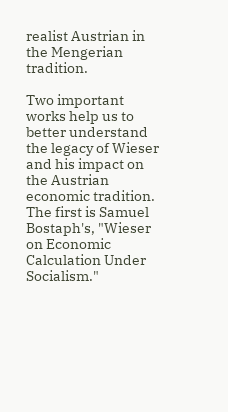realist Austrian in the Mengerian tradition.

Two important works help us to better understand the legacy of Wieser and his impact on the Austrian economic tradition. The first is Samuel Bostaph's, "Wieser on Economic Calculation Under Socialism."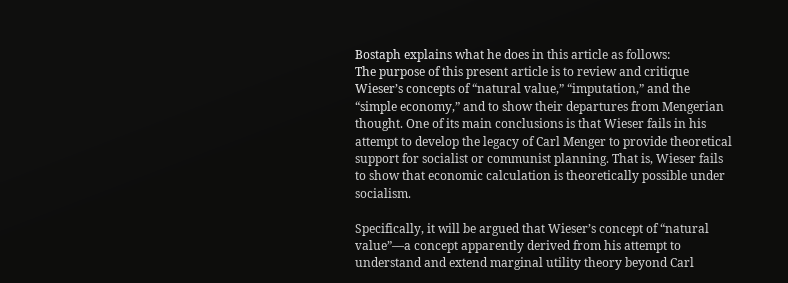Bostaph explains what he does in this article as follows:
The purpose of this present article is to review and critique Wieser’s concepts of “natural value,” “imputation,” and the “simple economy,” and to show their departures from Mengerian thought. One of its main conclusions is that Wieser fails in his attempt to develop the legacy of Carl Menger to provide theoretical support for socialist or communist planning. That is, Wieser fails to show that economic calculation is theoretically possible under socialism.

Specifically, it will be argued that Wieser’s concept of “natural value”—a concept apparently derived from his attempt to understand and extend marginal utility theory beyond Carl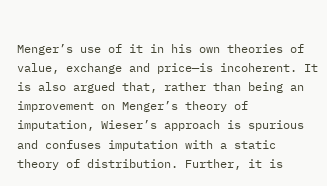Menger’s use of it in his own theories of value, exchange and price—is incoherent. It is also argued that, rather than being an improvement on Menger’s theory of imputation, Wieser’s approach is spurious and confuses imputation with a static theory of distribution. Further, it is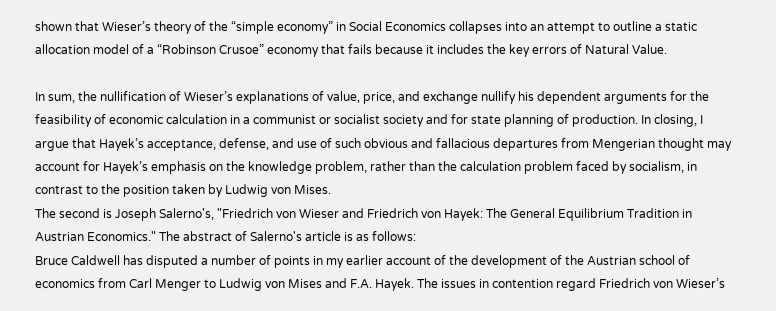shown that Wieser’s theory of the “simple economy” in Social Economics collapses into an attempt to outline a static allocation model of a “Robinson Crusoe” economy that fails because it includes the key errors of Natural Value.

In sum, the nullification of Wieser’s explanations of value, price, and exchange nullify his dependent arguments for the feasibility of economic calculation in a communist or socialist society and for state planning of production. In closing, I argue that Hayek’s acceptance, defense, and use of such obvious and fallacious departures from Mengerian thought may account for Hayek’s emphasis on the knowledge problem, rather than the calculation problem faced by socialism, in contrast to the position taken by Ludwig von Mises.
The second is Joseph Salerno's, "Friedrich von Wieser and Friedrich von Hayek: The General Equilibrium Tradition in Austrian Economics." The abstract of Salerno's article is as follows:
Bruce Caldwell has disputed a number of points in my earlier account of the development of the Austrian school of economics from Carl Menger to Ludwig von Mises and F.A. Hayek. The issues in contention regard Friedrich von Wieser’s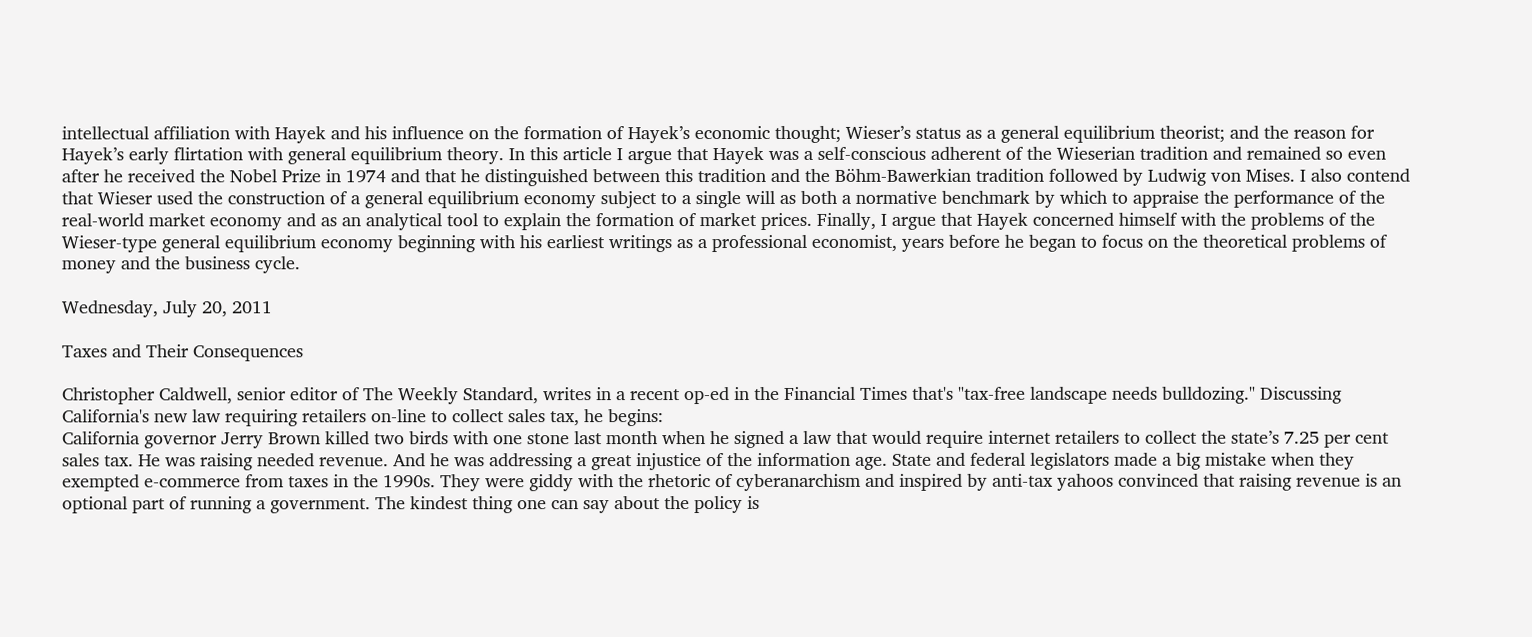intellectual affiliation with Hayek and his influence on the formation of Hayek’s economic thought; Wieser’s status as a general equilibrium theorist; and the reason for Hayek’s early flirtation with general equilibrium theory. In this article I argue that Hayek was a self-conscious adherent of the Wieserian tradition and remained so even after he received the Nobel Prize in 1974 and that he distinguished between this tradition and the Böhm-Bawerkian tradition followed by Ludwig von Mises. I also contend that Wieser used the construction of a general equilibrium economy subject to a single will as both a normative benchmark by which to appraise the performance of the real-world market economy and as an analytical tool to explain the formation of market prices. Finally, I argue that Hayek concerned himself with the problems of the Wieser-type general equilibrium economy beginning with his earliest writings as a professional economist, years before he began to focus on the theoretical problems of money and the business cycle.

Wednesday, July 20, 2011

Taxes and Their Consequences

Christopher Caldwell, senior editor of The Weekly Standard, writes in a recent op-ed in the Financial Times that's "tax-free landscape needs bulldozing." Discussing California's new law requiring retailers on-line to collect sales tax, he begins:
California governor Jerry Brown killed two birds with one stone last month when he signed a law that would require internet retailers to collect the state’s 7.25 per cent sales tax. He was raising needed revenue. And he was addressing a great injustice of the information age. State and federal legislators made a big mistake when they exempted e-commerce from taxes in the 1990s. They were giddy with the rhetoric of cyberanarchism and inspired by anti-tax yahoos convinced that raising revenue is an optional part of running a government. The kindest thing one can say about the policy is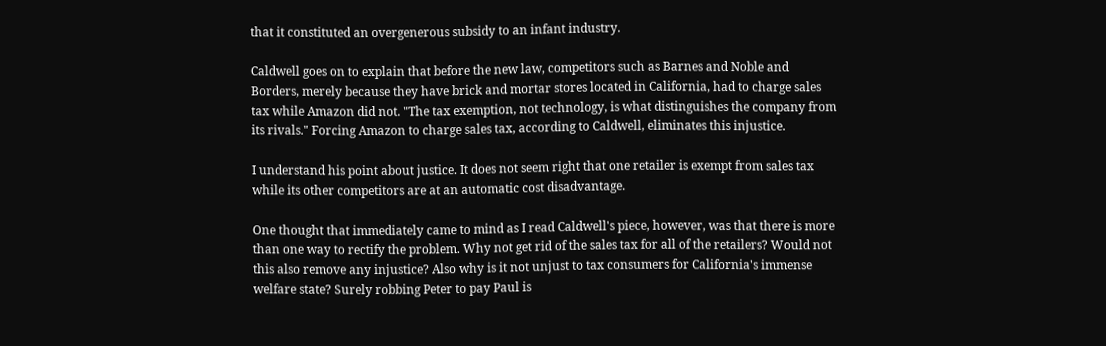that it constituted an overgenerous subsidy to an infant industry.

Caldwell goes on to explain that before the new law, competitors such as Barnes and Noble and Borders, merely because they have brick and mortar stores located in California, had to charge sales tax while Amazon did not. "The tax exemption, not technology, is what distinguishes the company from its rivals." Forcing Amazon to charge sales tax, according to Caldwell, eliminates this injustice.

I understand his point about justice. It does not seem right that one retailer is exempt from sales tax while its other competitors are at an automatic cost disadvantage.

One thought that immediately came to mind as I read Caldwell's piece, however, was that there is more than one way to rectify the problem. Why not get rid of the sales tax for all of the retailers? Would not this also remove any injustice? Also why is it not unjust to tax consumers for California's immense welfare state? Surely robbing Peter to pay Paul is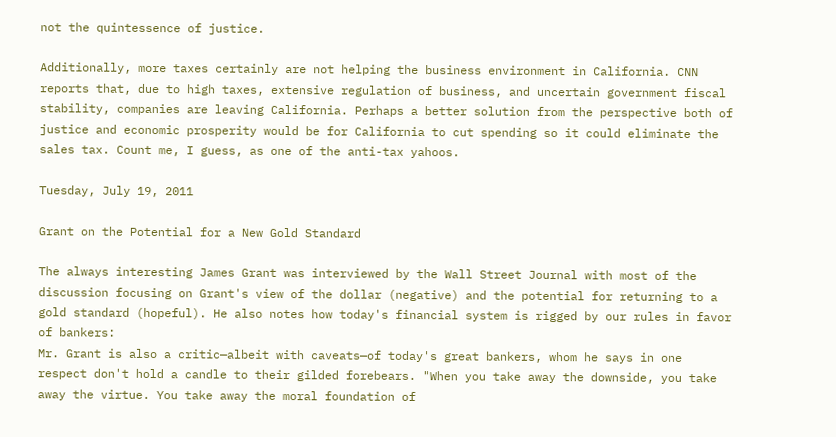not the quintessence of justice.

Additionally, more taxes certainly are not helping the business environment in California. CNN reports that, due to high taxes, extensive regulation of business, and uncertain government fiscal stability, companies are leaving California. Perhaps a better solution from the perspective both of justice and economic prosperity would be for California to cut spending so it could eliminate the sales tax. Count me, I guess, as one of the anti-tax yahoos.

Tuesday, July 19, 2011

Grant on the Potential for a New Gold Standard

The always interesting James Grant was interviewed by the Wall Street Journal with most of the discussion focusing on Grant's view of the dollar (negative) and the potential for returning to a gold standard (hopeful). He also notes how today's financial system is rigged by our rules in favor of bankers:
Mr. Grant is also a critic—albeit with caveats—of today's great bankers, whom he says in one respect don't hold a candle to their gilded forebears. "When you take away the downside, you take away the virtue. You take away the moral foundation of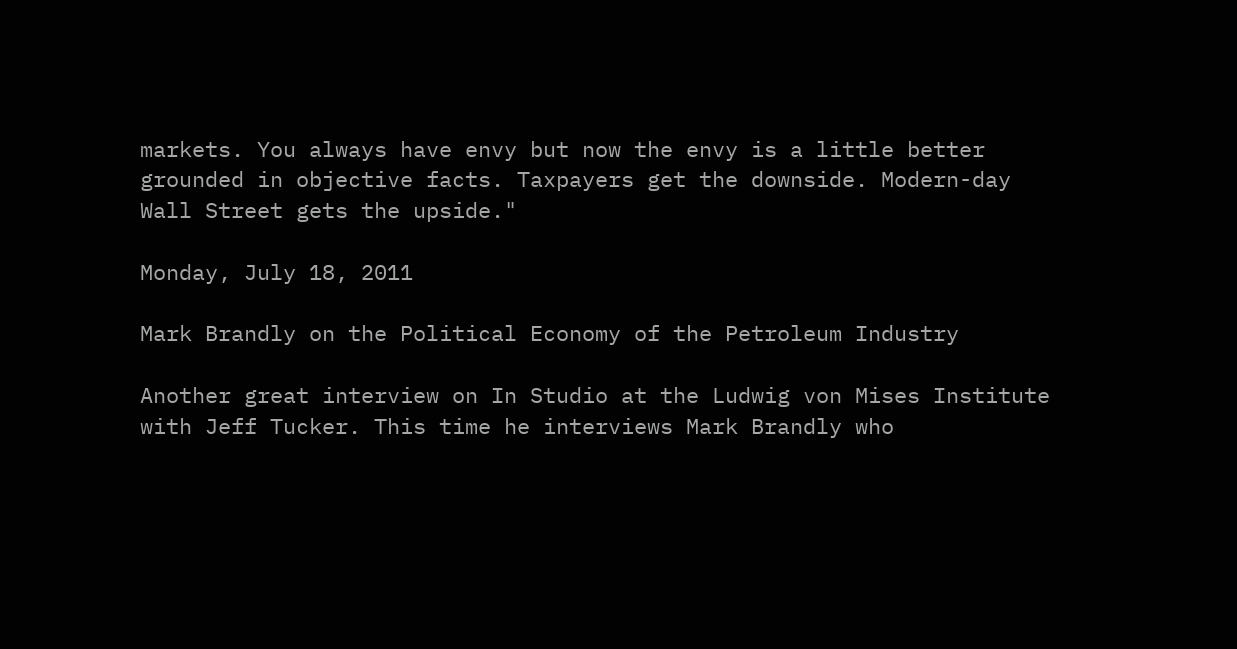markets. You always have envy but now the envy is a little better grounded in objective facts. Taxpayers get the downside. Modern-day Wall Street gets the upside."

Monday, July 18, 2011

Mark Brandly on the Political Economy of the Petroleum Industry

Another great interview on In Studio at the Ludwig von Mises Institute with Jeff Tucker. This time he interviews Mark Brandly who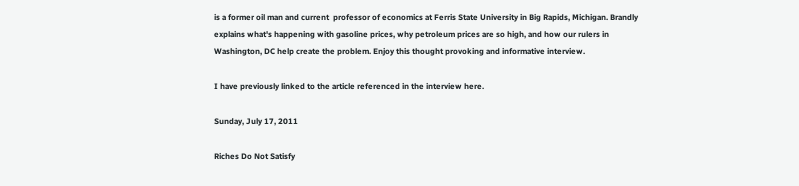is a former oil man and current  professor of economics at Ferris State University in Big Rapids, Michigan. Brandly explains what's happening with gasoline prices, why petroleum prices are so high, and how our rulers in Washington, DC help create the problem. Enjoy this thought provoking and informative interview.

I have previously linked to the article referenced in the interview here.

Sunday, July 17, 2011

Riches Do Not Satisfy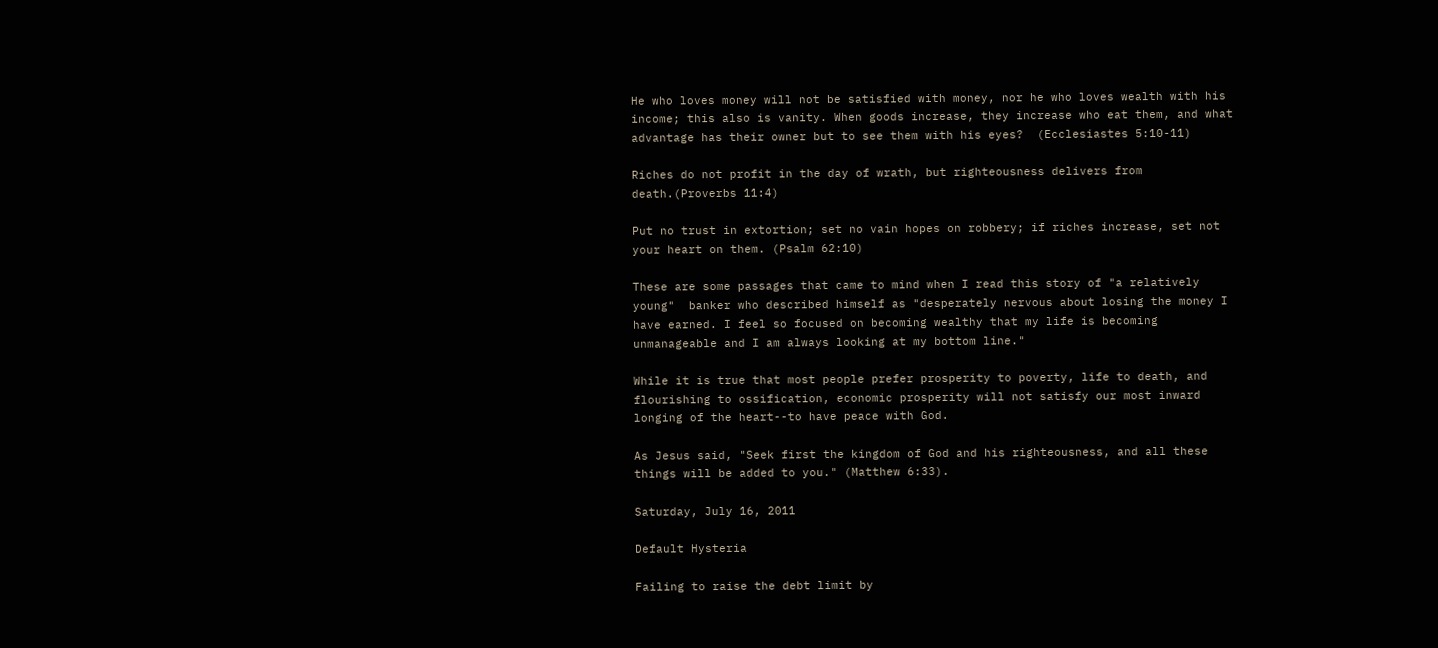He who loves money will not be satisfied with money, nor he who loves wealth with his income; this also is vanity. When goods increase, they increase who eat them, and what advantage has their owner but to see them with his eyes?  (Ecclesiastes 5:10-11)

Riches do not profit in the day of wrath, but righteousness delivers from death.(Proverbs 11:4)

Put no trust in extortion; set no vain hopes on robbery; if riches increase, set not your heart on them. (Psalm 62:10)

These are some passages that came to mind when I read this story of "a relatively young"  banker who described himself as "desperately nervous about losing the money I have earned. I feel so focused on becoming wealthy that my life is becoming unmanageable and I am always looking at my bottom line."

While it is true that most people prefer prosperity to poverty, life to death, and flourishing to ossification, economic prosperity will not satisfy our most inward longing of the heart--to have peace with God.

As Jesus said, "Seek first the kingdom of God and his righteousness, and all these things will be added to you." (Matthew 6:33).

Saturday, July 16, 2011

Default Hysteria

Failing to raise the debt limit by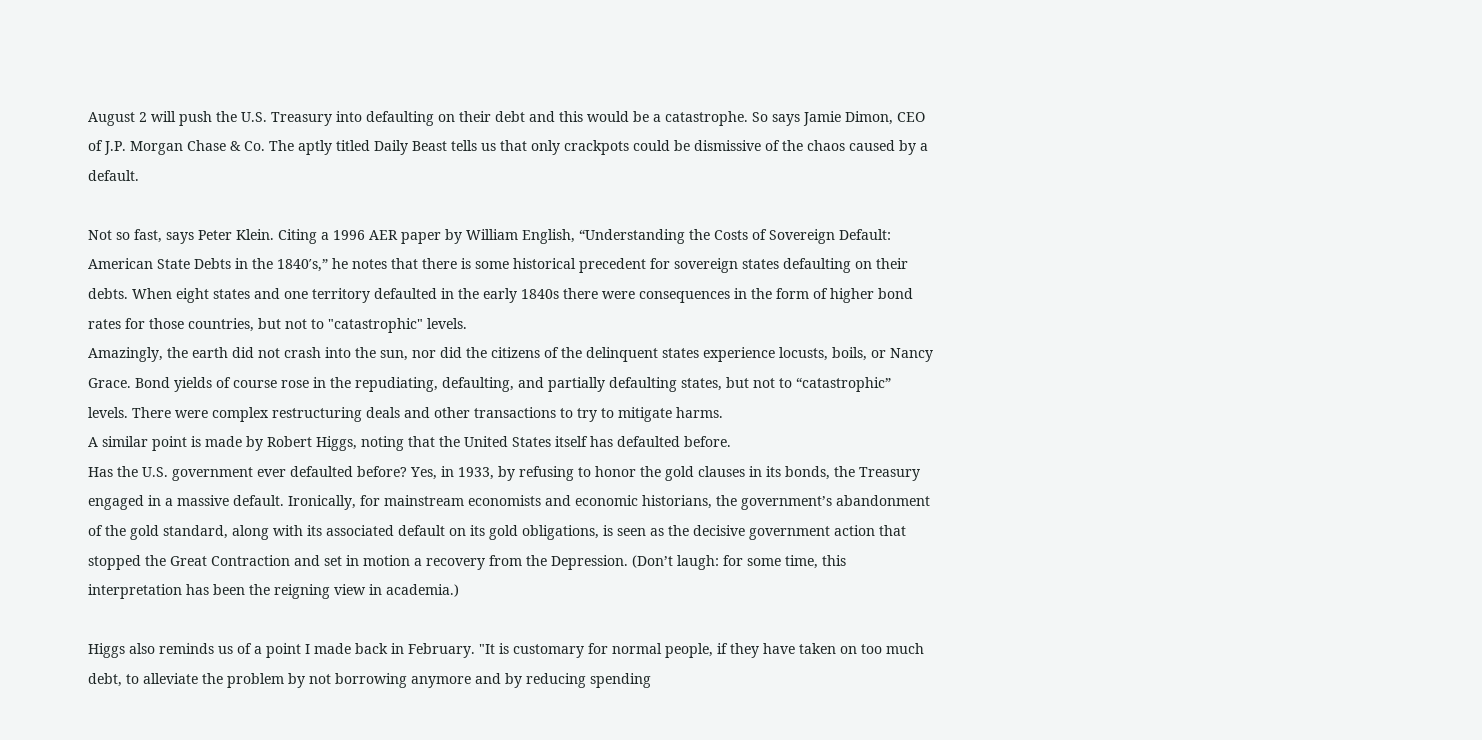August 2 will push the U.S. Treasury into defaulting on their debt and this would be a catastrophe. So says Jamie Dimon, CEO of J.P. Morgan Chase & Co. The aptly titled Daily Beast tells us that only crackpots could be dismissive of the chaos caused by a default.

Not so fast, says Peter Klein. Citing a 1996 AER paper by William English, “Understanding the Costs of Sovereign Default: American State Debts in the 1840′s,” he notes that there is some historical precedent for sovereign states defaulting on their debts. When eight states and one territory defaulted in the early 1840s there were consequences in the form of higher bond rates for those countries, but not to "catastrophic" levels.
Amazingly, the earth did not crash into the sun, nor did the citizens of the delinquent states experience locusts, boils, or Nancy Grace. Bond yields of course rose in the repudiating, defaulting, and partially defaulting states, but not to “catastrophic” levels. There were complex restructuring deals and other transactions to try to mitigate harms.
A similar point is made by Robert Higgs, noting that the United States itself has defaulted before.
Has the U.S. government ever defaulted before? Yes, in 1933, by refusing to honor the gold clauses in its bonds, the Treasury engaged in a massive default. Ironically, for mainstream economists and economic historians, the government’s abandonment of the gold standard, along with its associated default on its gold obligations, is seen as the decisive government action that stopped the Great Contraction and set in motion a recovery from the Depression. (Don’t laugh: for some time, this interpretation has been the reigning view in academia.)

Higgs also reminds us of a point I made back in February. "It is customary for normal people, if they have taken on too much debt, to alleviate the problem by not borrowing anymore and by reducing spending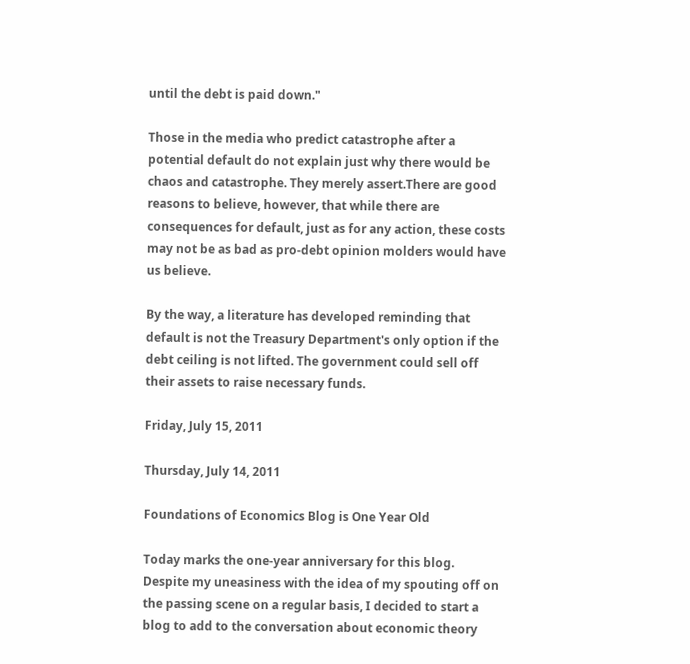until the debt is paid down."

Those in the media who predict catastrophe after a potential default do not explain just why there would be chaos and catastrophe. They merely assert.There are good reasons to believe, however, that while there are consequences for default, just as for any action, these costs may not be as bad as pro-debt opinion molders would have us believe.

By the way, a literature has developed reminding that default is not the Treasury Department's only option if the debt ceiling is not lifted. The government could sell off their assets to raise necessary funds.

Friday, July 15, 2011

Thursday, July 14, 2011

Foundations of Economics Blog is One Year Old

Today marks the one-year anniversary for this blog. Despite my uneasiness with the idea of my spouting off on the passing scene on a regular basis, I decided to start a blog to add to the conversation about economic theory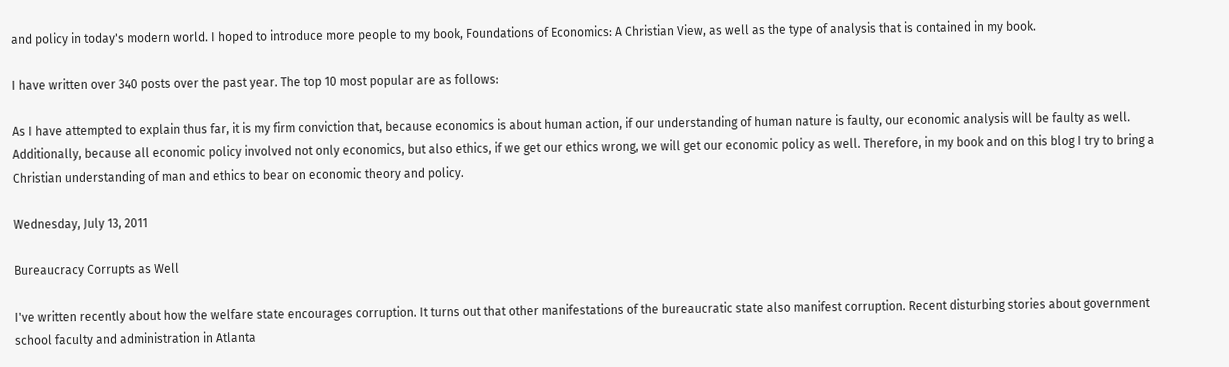and policy in today's modern world. I hoped to introduce more people to my book, Foundations of Economics: A Christian View, as well as the type of analysis that is contained in my book.

I have written over 340 posts over the past year. The top 10 most popular are as follows:

As I have attempted to explain thus far, it is my firm conviction that, because economics is about human action, if our understanding of human nature is faulty, our economic analysis will be faulty as well. Additionally, because all economic policy involved not only economics, but also ethics, if we get our ethics wrong, we will get our economic policy as well. Therefore, in my book and on this blog I try to bring a Christian understanding of man and ethics to bear on economic theory and policy.

Wednesday, July 13, 2011

Bureaucracy Corrupts as Well

I've written recently about how the welfare state encourages corruption. It turns out that other manifestations of the bureaucratic state also manifest corruption. Recent disturbing stories about government school faculty and administration in Atlanta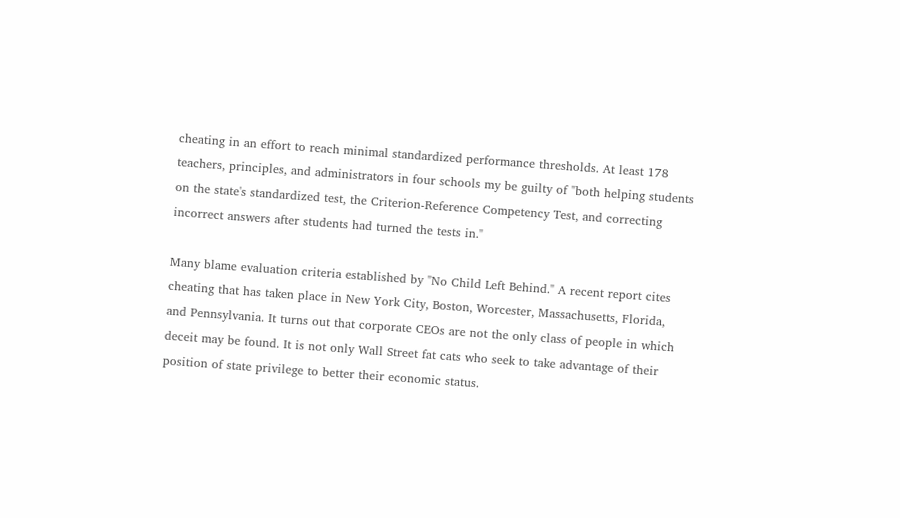cheating in an effort to reach minimal standardized performance thresholds. At least 178 teachers, principles, and administrators in four schools my be guilty of "both helping students on the state's standardized test, the Criterion-Reference Competency Test, and correcting incorrect answers after students had turned the tests in."

Many blame evaluation criteria established by "No Child Left Behind." A recent report cites cheating that has taken place in New York City, Boston, Worcester, Massachusetts, Florida, and Pennsylvania. It turns out that corporate CEOs are not the only class of people in which deceit may be found. It is not only Wall Street fat cats who seek to take advantage of their position of state privilege to better their economic status.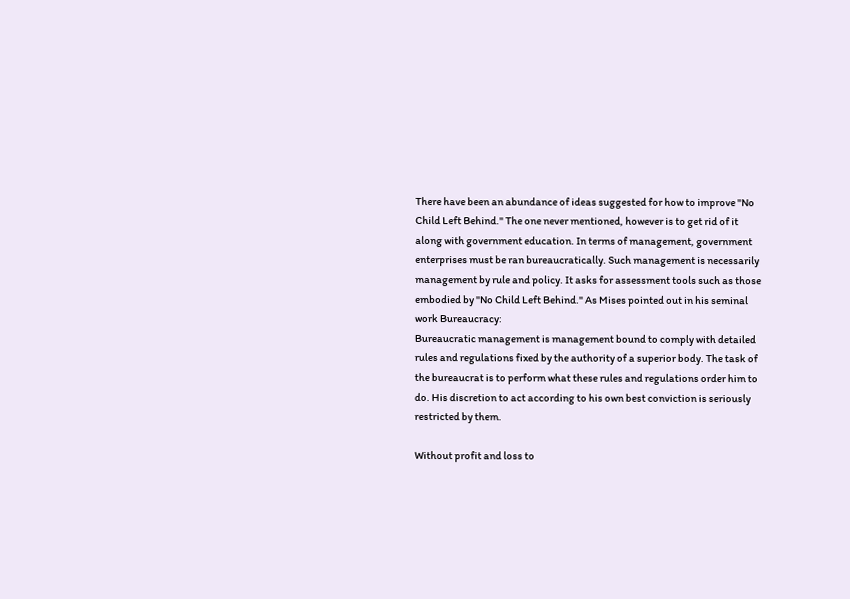There have been an abundance of ideas suggested for how to improve "No Child Left Behind." The one never mentioned, however is to get rid of it along with government education. In terms of management, government enterprises must be ran bureaucratically. Such management is necessarily management by rule and policy. It asks for assessment tools such as those embodied by "No Child Left Behind." As Mises pointed out in his seminal work Bureaucracy:
Bureaucratic management is management bound to comply with detailed rules and regulations fixed by the authority of a superior body. The task of the bureaucrat is to perform what these rules and regulations order him to do. His discretion to act according to his own best conviction is seriously restricted by them.

Without profit and loss to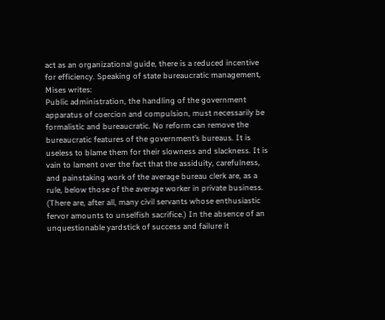act as an organizational guide, there is a reduced incentive for efficiency. Speaking of state bureaucratic management, Mises writes:
Public administration, the handling of the government apparatus of coercion and compulsion, must necessarily be formalistic and bureaucratic. No reform can remove the bureaucratic features of the government’s bureaus. It is useless to blame them for their slowness and slackness. It is vain to lament over the fact that the assiduity, carefulness, and painstaking work of the average bureau clerk are, as a rule, below those of the average worker in private business. (There are, after all, many civil servants whose enthusiastic fervor amounts to unselfish sacrifice.) In the absence of an unquestionable yardstick of success and failure it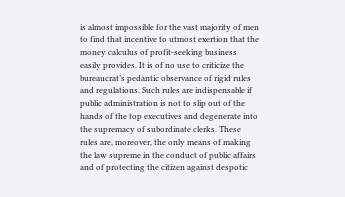is almost impossible for the vast majority of men to find that incentive to utmost exertion that the money calculus of profit-seeking business easily provides. It is of no use to criticize the bureaucrat’s pedantic observance of rigid rules and regulations. Such rules are indispensable if public administration is not to slip out of the hands of the top executives and degenerate into the supremacy of subordinate clerks. These rules are, moreover, the only means of making the law supreme in the conduct of public affairs and of protecting the citizen against despotic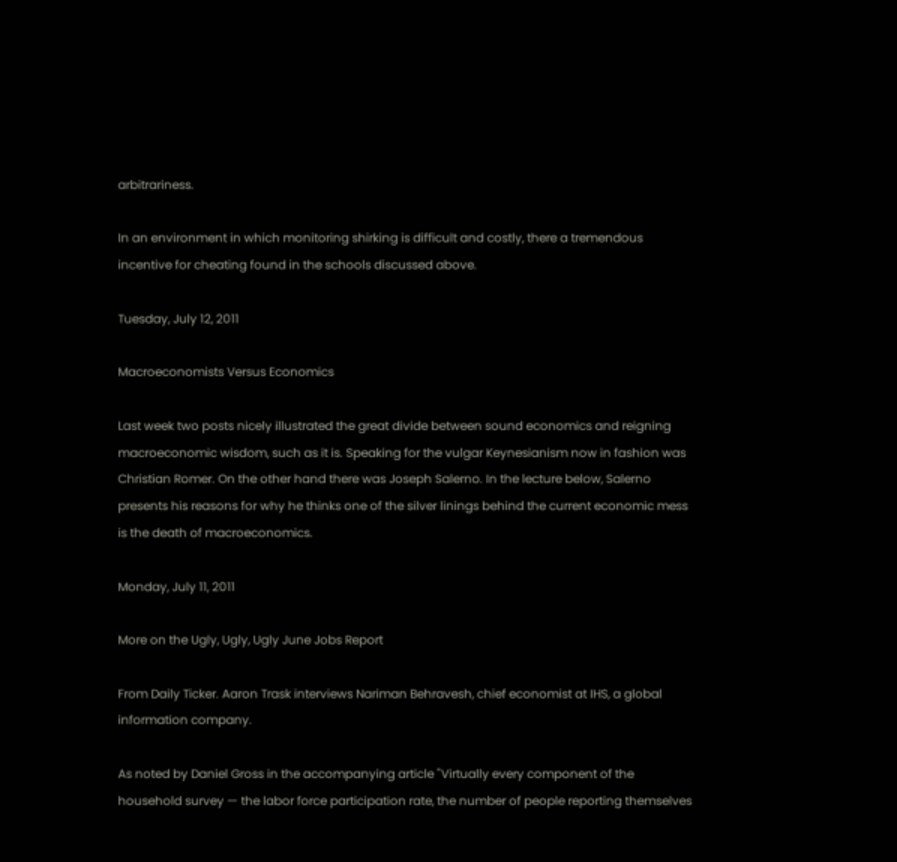arbitrariness.

In an environment in which monitoring shirking is difficult and costly, there a tremendous incentive for cheating found in the schools discussed above.

Tuesday, July 12, 2011

Macroeconomists Versus Economics

Last week two posts nicely illustrated the great divide between sound economics and reigning macroeconomic wisdom, such as it is. Speaking for the vulgar Keynesianism now in fashion was Christian Romer. On the other hand there was Joseph Salerno. In the lecture below, Salerno presents his reasons for why he thinks one of the silver linings behind the current economic mess is the death of macroeconomics.

Monday, July 11, 2011

More on the Ugly, Ugly, Ugly June Jobs Report

From Daily Ticker. Aaron Trask interviews Nariman Behravesh, chief economist at IHS, a global information company.

As noted by Daniel Gross in the accompanying article "Virtually every component of the household survey — the labor force participation rate, the number of people reporting themselves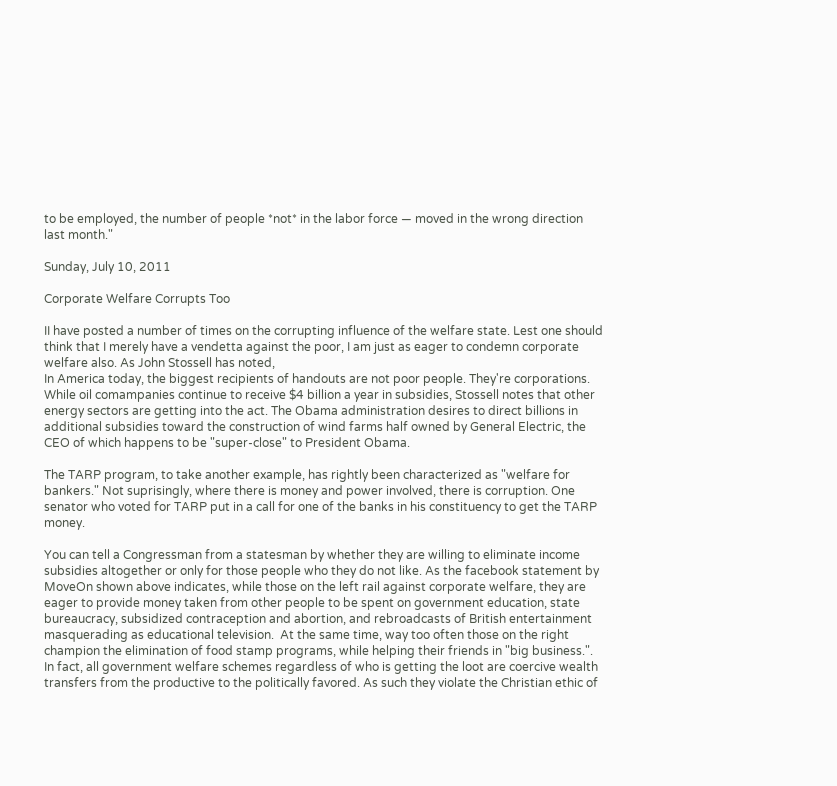to be employed, the number of people *not* in the labor force — moved in the wrong direction last month."

Sunday, July 10, 2011

Corporate Welfare Corrupts Too

II have posted a number of times on the corrupting influence of the welfare state. Lest one should think that I merely have a vendetta against the poor, I am just as eager to condemn corporate welfare also. As John Stossell has noted,
In America today, the biggest recipients of handouts are not poor people. They're corporations.
While oil comampanies continue to receive $4 billion a year in subsidies, Stossell notes that other energy sectors are getting into the act. The Obama administration desires to direct billions in additional subsidies toward the construction of wind farms half owned by General Electric, the CEO of which happens to be "super-close" to President Obama.

The TARP program, to take another example, has rightly been characterized as "welfare for bankers." Not suprisingly, where there is money and power involved, there is corruption. One senator who voted for TARP put in a call for one of the banks in his constituency to get the TARP money.

You can tell a Congressman from a statesman by whether they are willing to eliminate income subsidies altogether or only for those people who they do not like. As the facebook statement by MoveOn shown above indicates, while those on the left rail against corporate welfare, they are eager to provide money taken from other people to be spent on government education, state bureaucracy, subsidized contraception and abortion, and rebroadcasts of British entertainment masquerading as educational television.  At the same time, way too often those on the right champion the elimination of food stamp programs, while helping their friends in "big business.". In fact, all government welfare schemes regardless of who is getting the loot are coercive wealth transfers from the productive to the politically favored. As such they violate the Christian ethic of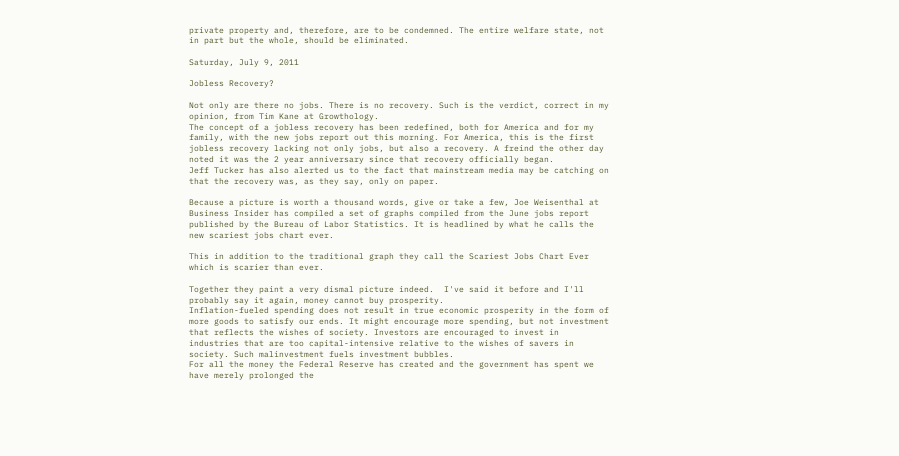private property and, therefore, are to be condemned. The entire welfare state, not in part but the whole, should be eliminated.

Saturday, July 9, 2011

Jobless Recovery?

Not only are there no jobs. There is no recovery. Such is the verdict, correct in my opinion, from Tim Kane at Growthology.
The concept of a jobless recovery has been redefined, both for America and for my family, with the new jobs report out this morning. For America, this is the first jobless recovery lacking not only jobs, but also a recovery. A freind the other day noted it was the 2 year anniversary since that recovery officially began.
Jeff Tucker has also alerted us to the fact that mainstream media may be catching on that the recovery was, as they say, only on paper.

Because a picture is worth a thousand words, give or take a few, Joe Weisenthal at Business Insider has compiled a set of graphs compiled from the June jobs report published by the Bureau of Labor Statistics. It is headlined by what he calls the new scariest jobs chart ever.

This in addition to the traditional graph they call the Scariest Jobs Chart Ever which is scarier than ever.

Together they paint a very dismal picture indeed.  I've said it before and I'll probably say it again, money cannot buy prosperity.
Inflation-fueled spending does not result in true economic prosperity in the form of more goods to satisfy our ends. It might encourage more spending, but not investment that reflects the wishes of society. Investors are encouraged to invest in industries that are too capital-intensive relative to the wishes of savers in society. Such malinvestment fuels investment bubbles.
For all the money the Federal Reserve has created and the government has spent we have merely prolonged the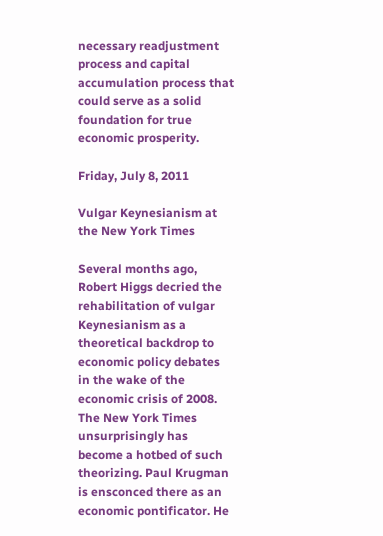necessary readjustment process and capital accumulation process that could serve as a solid foundation for true economic prosperity.

Friday, July 8, 2011

Vulgar Keynesianism at the New York Times

Several months ago, Robert Higgs decried the rehabilitation of vulgar Keynesianism as a theoretical backdrop to economic policy debates in the wake of the economic crisis of 2008. The New York Times unsurprisingly has become a hotbed of such theorizing. Paul Krugman is ensconced there as an economic pontificator. He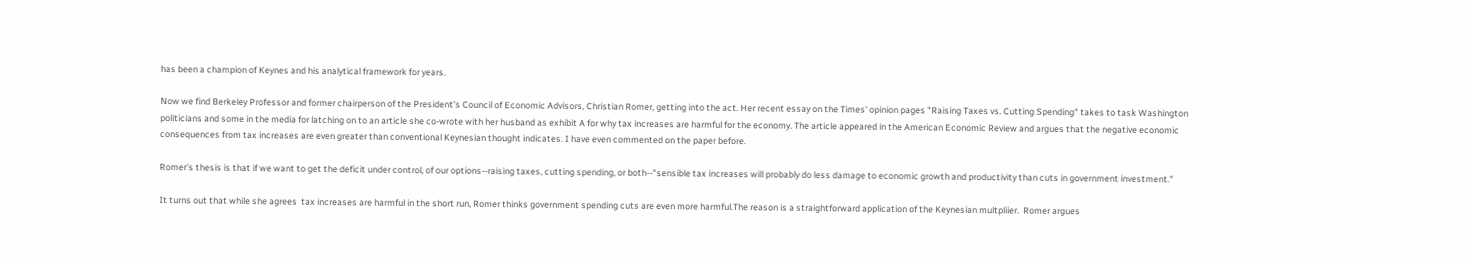has been a champion of Keynes and his analytical framework for years.

Now we find Berkeley Professor and former chairperson of the President's Council of Economic Advisors, Christian Romer, getting into the act. Her recent essay on the Times' opinion pages "Raising Taxes vs. Cutting Spending" takes to task Washington politicians and some in the media for latching on to an article she co-wrote with her husband as exhibit A for why tax increases are harmful for the economy. The article appeared in the American Economic Review and argues that the negative economic consequences from tax increases are even greater than conventional Keynesian thought indicates. I have even commented on the paper before.

Romer's thesis is that if we want to get the deficit under control, of our options--raising taxes, cutting spending, or both--"sensible tax increases will probably do less damage to economic growth and productivity than cuts in government investment."

It turns out that while she agrees  tax increases are harmful in the short run, Romer thinks government spending cuts are even more harmful.The reason is a straightforward application of the Keynesian multpliier.  Romer argues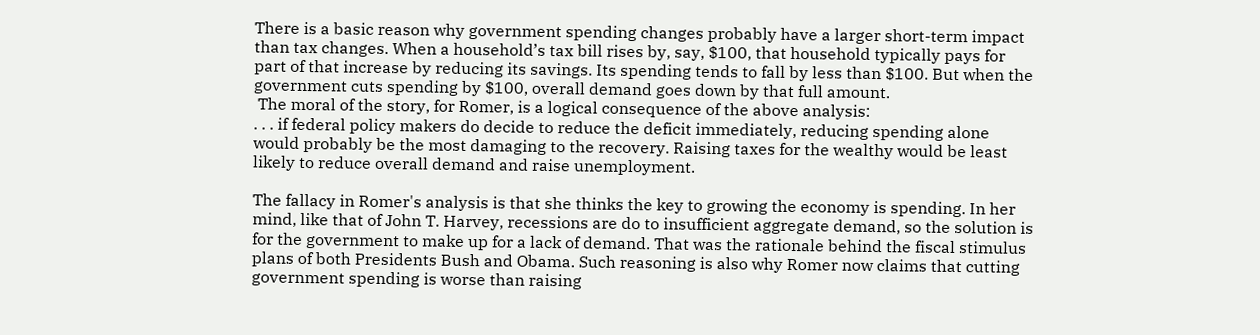There is a basic reason why government spending changes probably have a larger short-term impact than tax changes. When a household’s tax bill rises by, say, $100, that household typically pays for part of that increase by reducing its savings. Its spending tends to fall by less than $100. But when the government cuts spending by $100, overall demand goes down by that full amount.
 The moral of the story, for Romer, is a logical consequence of the above analysis:
. . . if federal policy makers do decide to reduce the deficit immediately, reducing spending alone would probably be the most damaging to the recovery. Raising taxes for the wealthy would be least likely to reduce overall demand and raise unemployment.

The fallacy in Romer's analysis is that she thinks the key to growing the economy is spending. In her mind, like that of John T. Harvey, recessions are do to insufficient aggregate demand, so the solution is for the government to make up for a lack of demand. That was the rationale behind the fiscal stimulus plans of both Presidents Bush and Obama. Such reasoning is also why Romer now claims that cutting government spending is worse than raising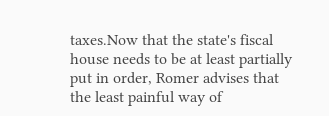taxes.Now that the state's fiscal house needs to be at least partially put in order, Romer advises that the least painful way of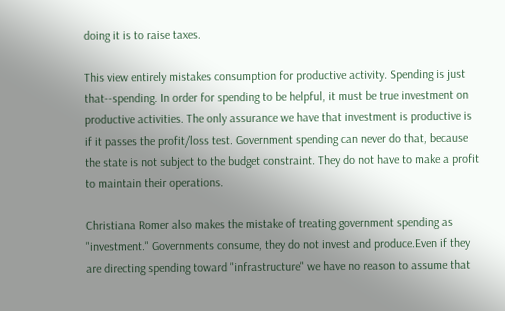doing it is to raise taxes.

This view entirely mistakes consumption for productive activity. Spending is just that--spending. In order for spending to be helpful, it must be true investment on productive activities. The only assurance we have that investment is productive is if it passes the profit/loss test. Government spending can never do that, because the state is not subject to the budget constraint. They do not have to make a profit to maintain their operations.

Christiana Romer also makes the mistake of treating government spending as "investment." Governments consume, they do not invest and produce.Even if they are directing spending toward "infrastructure" we have no reason to assume that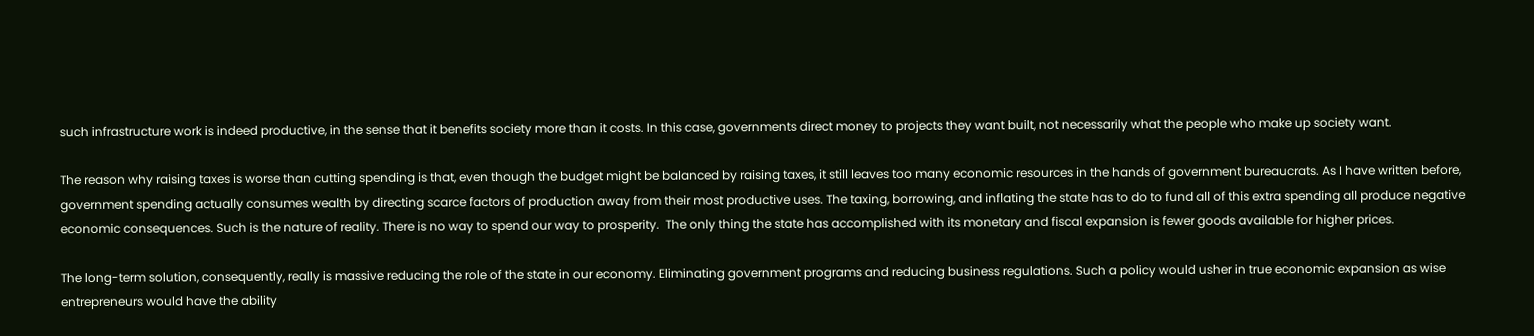such infrastructure work is indeed productive, in the sense that it benefits society more than it costs. In this case, governments direct money to projects they want built, not necessarily what the people who make up society want.

The reason why raising taxes is worse than cutting spending is that, even though the budget might be balanced by raising taxes, it still leaves too many economic resources in the hands of government bureaucrats. As I have written before, government spending actually consumes wealth by directing scarce factors of production away from their most productive uses. The taxing, borrowing, and inflating the state has to do to fund all of this extra spending all produce negative economic consequences. Such is the nature of reality. There is no way to spend our way to prosperity.  The only thing the state has accomplished with its monetary and fiscal expansion is fewer goods available for higher prices.

The long-term solution, consequently, really is massive reducing the role of the state in our economy. Eliminating government programs and reducing business regulations. Such a policy would usher in true economic expansion as wise entrepreneurs would have the ability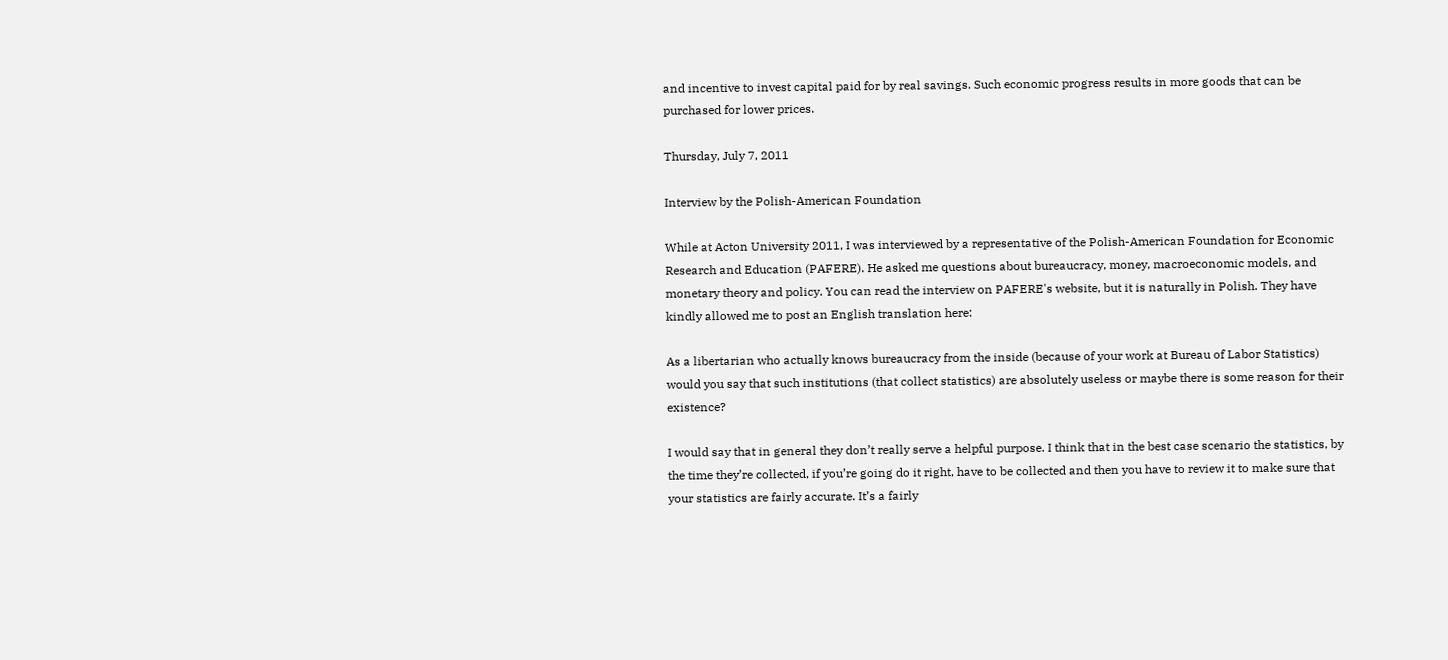and incentive to invest capital paid for by real savings. Such economic progress results in more goods that can be purchased for lower prices.

Thursday, July 7, 2011

Interview by the Polish-American Foundation

While at Acton University 2011, I was interviewed by a representative of the Polish-American Foundation for Economic Research and Education (PAFERE). He asked me questions about bureaucracy, money, macroeconomic models, and monetary theory and policy. You can read the interview on PAFERE's website, but it is naturally in Polish. They have kindly allowed me to post an English translation here:

As a libertarian who actually knows bureaucracy from the inside (because of your work at Bureau of Labor Statistics) would you say that such institutions (that collect statistics) are absolutely useless or maybe there is some reason for their existence?

I would say that in general they don’t really serve a helpful purpose. I think that in the best case scenario the statistics, by the time they’re collected, if you’re going do it right, have to be collected and then you have to review it to make sure that your statistics are fairly accurate. It’s a fairly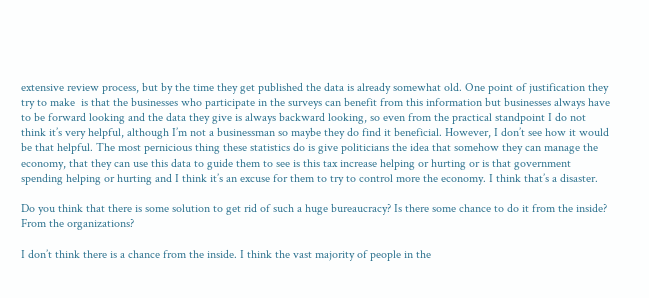extensive review process, but by the time they get published the data is already somewhat old. One point of justification they try to make  is that the businesses who participate in the surveys can benefit from this information but businesses always have to be forward looking and the data they give is always backward looking, so even from the practical standpoint I do not think it’s very helpful, although I’m not a businessman so maybe they do find it beneficial. However, I don’t see how it would be that helpful. The most pernicious thing these statistics do is give politicians the idea that somehow they can manage the economy, that they can use this data to guide them to see is this tax increase helping or hurting or is that government spending helping or hurting and I think it’s an excuse for them to try to control more the economy. I think that’s a disaster.

Do you think that there is some solution to get rid of such a huge bureaucracy? Is there some chance to do it from the inside? From the organizations?

I don’t think there is a chance from the inside. I think the vast majority of people in the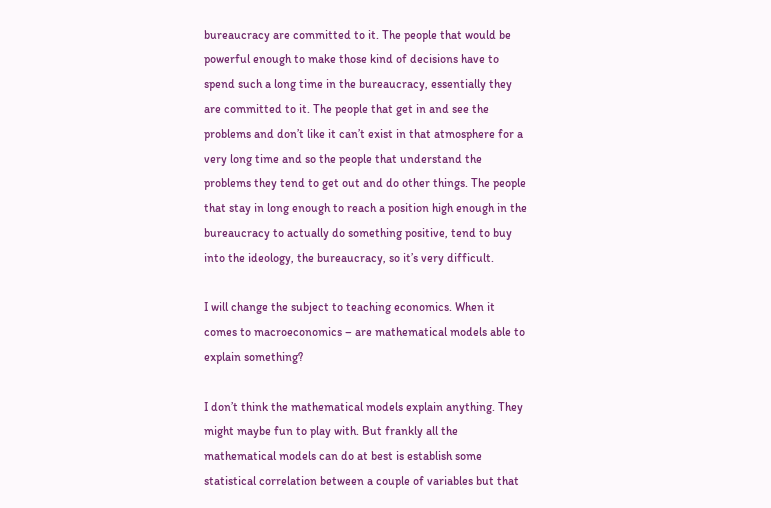bureaucracy are committed to it. The people that would be powerful enough to make those kind of decisions have to spend such a long time in the bureaucracy, essentially they are committed to it. The people that get in and see the problems and don’t like it can’t exist in that atmosphere for a very long time and so the people that understand the problems they tend to get out and do other things. The people that stay in long enough to reach a position high enough in the bureaucracy to actually do something positive, tend to buy into the ideology, the bureaucracy, so it’s very difficult.

I will change the subject to teaching economics. When it comes to macroeconomics – are mathematical models able to explain something?

I don’t think the mathematical models explain anything. They might maybe fun to play with. But frankly all the mathematical models can do at best is establish some statistical correlation between a couple of variables but that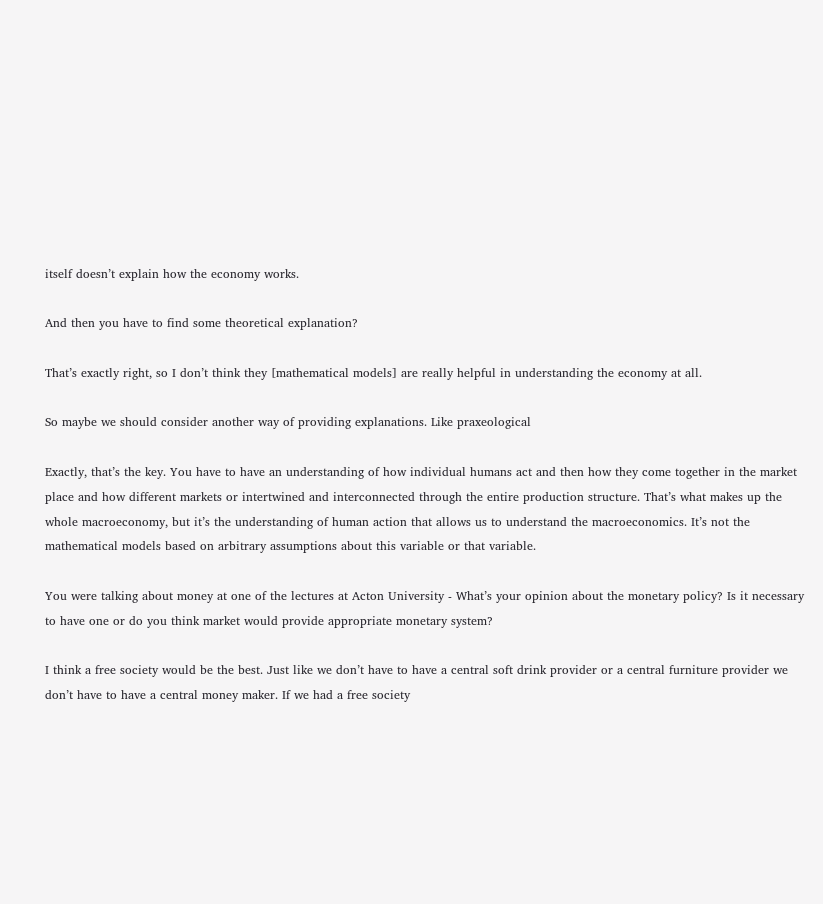itself doesn’t explain how the economy works.

And then you have to find some theoretical explanation?

That’s exactly right, so I don’t think they [mathematical models] are really helpful in understanding the economy at all.

So maybe we should consider another way of providing explanations. Like praxeological

Exactly, that’s the key. You have to have an understanding of how individual humans act and then how they come together in the market place and how different markets or intertwined and interconnected through the entire production structure. That’s what makes up the whole macroeconomy, but it’s the understanding of human action that allows us to understand the macroeconomics. It’s not the mathematical models based on arbitrary assumptions about this variable or that variable.

You were talking about money at one of the lectures at Acton University - What’s your opinion about the monetary policy? Is it necessary to have one or do you think market would provide appropriate monetary system?

I think a free society would be the best. Just like we don’t have to have a central soft drink provider or a central furniture provider we don’t have to have a central money maker. If we had a free society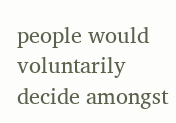people would voluntarily decide amongst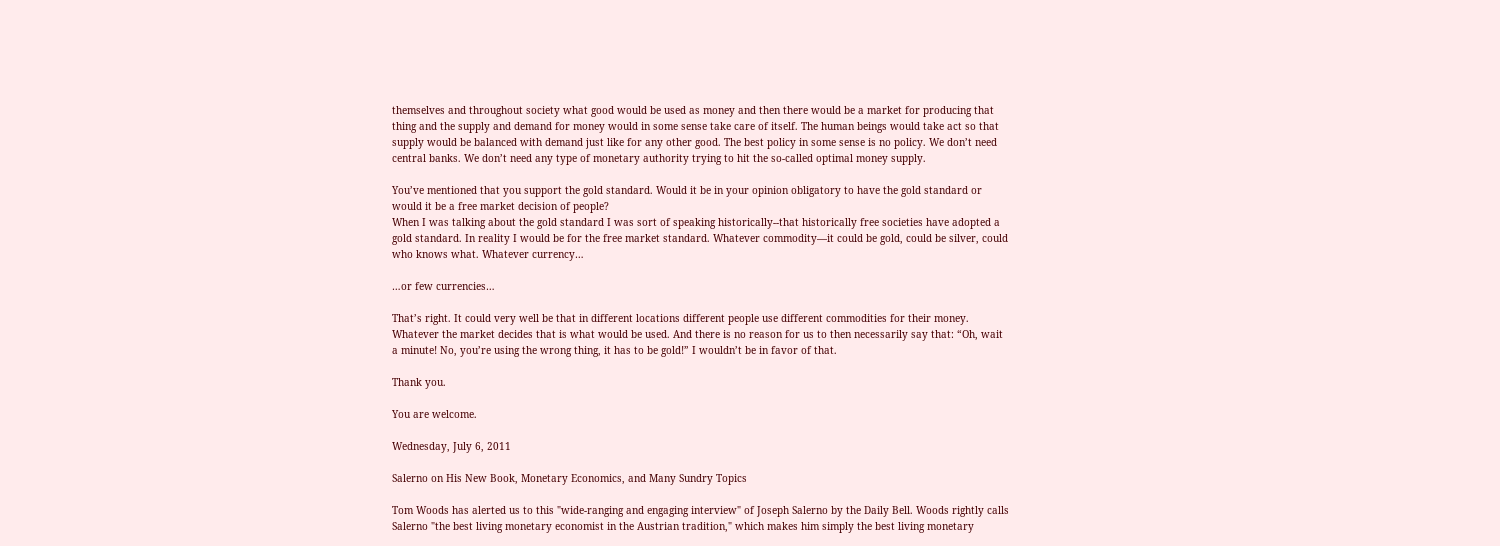themselves and throughout society what good would be used as money and then there would be a market for producing that thing and the supply and demand for money would in some sense take care of itself. The human beings would take act so that supply would be balanced with demand just like for any other good. The best policy in some sense is no policy. We don’t need central banks. We don’t need any type of monetary authority trying to hit the so-called optimal money supply.

You’ve mentioned that you support the gold standard. Would it be in your opinion obligatory to have the gold standard or would it be a free market decision of people?
When I was talking about the gold standard I was sort of speaking historically--that historically free societies have adopted a gold standard. In reality I would be for the free market standard. Whatever commodity—it could be gold, could be silver, could who knows what. Whatever currency…

…or few currencies…

That’s right. It could very well be that in different locations different people use different commodities for their money. Whatever the market decides that is what would be used. And there is no reason for us to then necessarily say that: “Oh, wait a minute! No, you’re using the wrong thing, it has to be gold!” I wouldn’t be in favor of that.

Thank you.

You are welcome.

Wednesday, July 6, 2011

Salerno on His New Book, Monetary Economics, and Many Sundry Topics

Tom Woods has alerted us to this "wide-ranging and engaging interview" of Joseph Salerno by the Daily Bell. Woods rightly calls Salerno "the best living monetary economist in the Austrian tradition," which makes him simply the best living monetary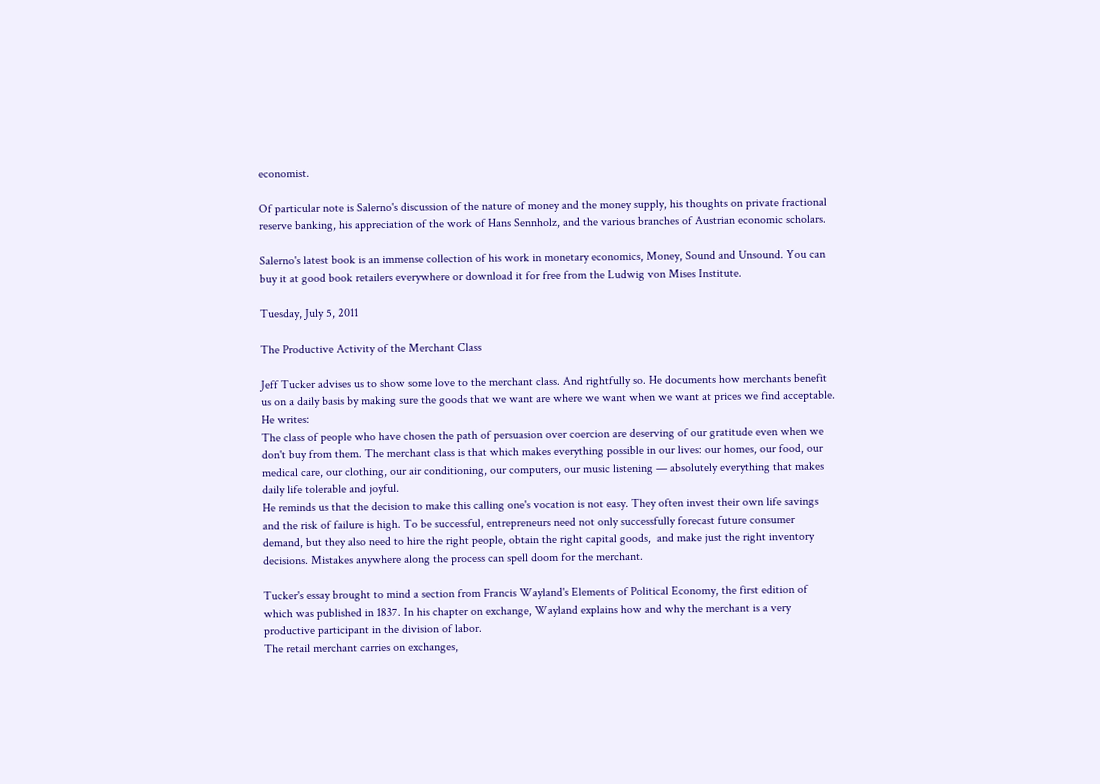economist.

Of particular note is Salerno's discussion of the nature of money and the money supply, his thoughts on private fractional reserve banking, his appreciation of the work of Hans Sennholz, and the various branches of Austrian economic scholars.

Salerno's latest book is an immense collection of his work in monetary economics, Money, Sound and Unsound. You can buy it at good book retailers everywhere or download it for free from the Ludwig von Mises Institute.

Tuesday, July 5, 2011

The Productive Activity of the Merchant Class

Jeff Tucker advises us to show some love to the merchant class. And rightfully so. He documents how merchants benefit us on a daily basis by making sure the goods that we want are where we want when we want at prices we find acceptable. He writes:
The class of people who have chosen the path of persuasion over coercion are deserving of our gratitude even when we don't buy from them. The merchant class is that which makes everything possible in our lives: our homes, our food, our medical care, our clothing, our air conditioning, our computers, our music listening — absolutely everything that makes daily life tolerable and joyful.
He reminds us that the decision to make this calling one's vocation is not easy. They often invest their own life savings and the risk of failure is high. To be successful, entrepreneurs need not only successfully forecast future consumer demand, but they also need to hire the right people, obtain the right capital goods,  and make just the right inventory decisions. Mistakes anywhere along the process can spell doom for the merchant.

Tucker's essay brought to mind a section from Francis Wayland's Elements of Political Economy, the first edition of which was published in 1837. In his chapter on exchange, Wayland explains how and why the merchant is a very productive participant in the division of labor.
The retail merchant carries on exchanges,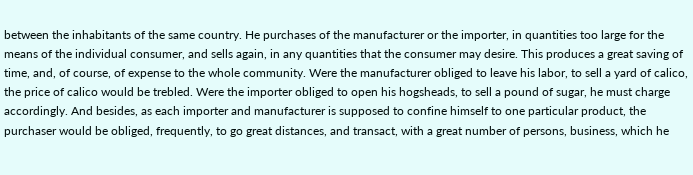between the inhabitants of the same country. He purchases of the manufacturer or the importer, in quantities too large for the means of the individual consumer, and sells again, in any quantities that the consumer may desire. This produces a great saving of time, and, of course, of expense to the whole community. Were the manufacturer obliged to leave his labor, to sell a yard of calico, the price of calico would be trebled. Were the importer obliged to open his hogsheads, to sell a pound of sugar, he must charge accordingly. And besides, as each importer and manufacturer is supposed to confine himself to one particular product, the purchaser would be obliged, frequently, to go great distances, and transact, with a great number of persons, business, which he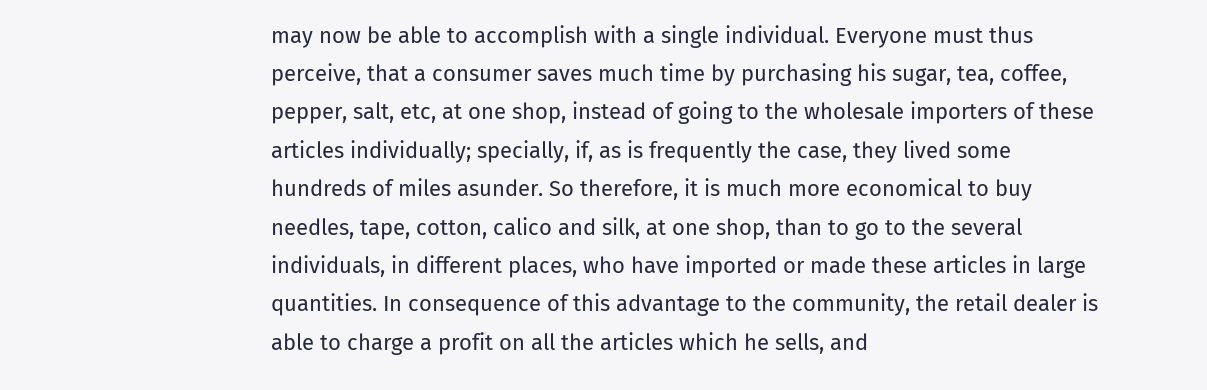may now be able to accomplish with a single individual. Everyone must thus perceive, that a consumer saves much time by purchasing his sugar, tea, coffee, pepper, salt, etc, at one shop, instead of going to the wholesale importers of these articles individually; specially, if, as is frequently the case, they lived some hundreds of miles asunder. So therefore, it is much more economical to buy needles, tape, cotton, calico and silk, at one shop, than to go to the several individuals, in different places, who have imported or made these articles in large quantities. In consequence of this advantage to the community, the retail dealer is able to charge a profit on all the articles which he sells, and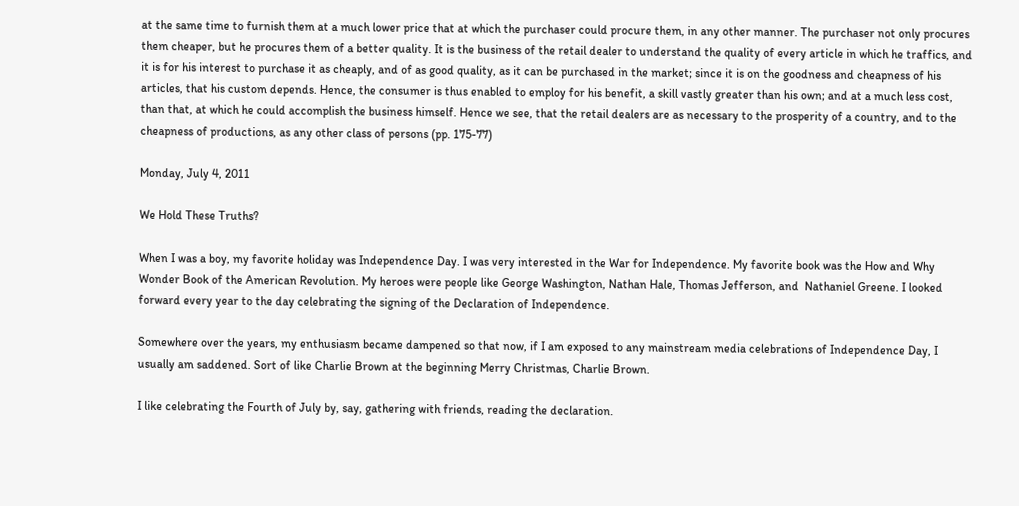at the same time to furnish them at a much lower price that at which the purchaser could procure them, in any other manner. The purchaser not only procures them cheaper, but he procures them of a better quality. It is the business of the retail dealer to understand the quality of every article in which he traffics, and it is for his interest to purchase it as cheaply, and of as good quality, as it can be purchased in the market; since it is on the goodness and cheapness of his articles, that his custom depends. Hence, the consumer is thus enabled to employ for his benefit, a skill vastly greater than his own; and at a much less cost, than that, at which he could accomplish the business himself. Hence we see, that the retail dealers are as necessary to the prosperity of a country, and to the cheapness of productions, as any other class of persons (pp. 175-77)

Monday, July 4, 2011

We Hold These Truths?

When I was a boy, my favorite holiday was Independence Day. I was very interested in the War for Independence. My favorite book was the How and Why Wonder Book of the American Revolution. My heroes were people like George Washington, Nathan Hale, Thomas Jefferson, and  Nathaniel Greene. I looked forward every year to the day celebrating the signing of the Declaration of Independence.

Somewhere over the years, my enthusiasm became dampened so that now, if I am exposed to any mainstream media celebrations of Independence Day, I usually am saddened. Sort of like Charlie Brown at the beginning Merry Christmas, Charlie Brown.

I like celebrating the Fourth of July by, say, gathering with friends, reading the declaration.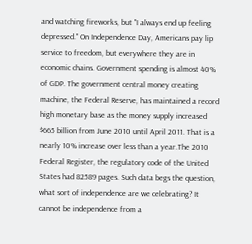and watching fireworks, but "I always end up feeling depressed." On Independence Day, Americans pay lip service to freedom, but everywhere they are in economic chains. Government spending is almost 40% of GDP. The government central money creating machine, the Federal Reserve, has maintained a record high monetary base as the money supply increased $665 billion from June 2010 until April 2011. That is a nearly 10% increase over less than a year.The 2010 Federal Register, the regulatory code of the United States had 82589 pages. Such data begs the question, what sort of independence are we celebrating? It cannot be independence from a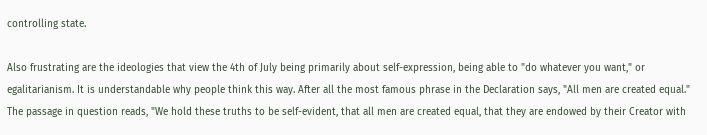controlling state.

Also frustrating are the ideologies that view the 4th of July being primarily about self-expression, being able to "do whatever you want," or egalitarianism. It is understandable why people think this way. After all the most famous phrase in the Declaration says, "All men are created equal." The passage in question reads, "We hold these truths to be self-evident, that all men are created equal, that they are endowed by their Creator with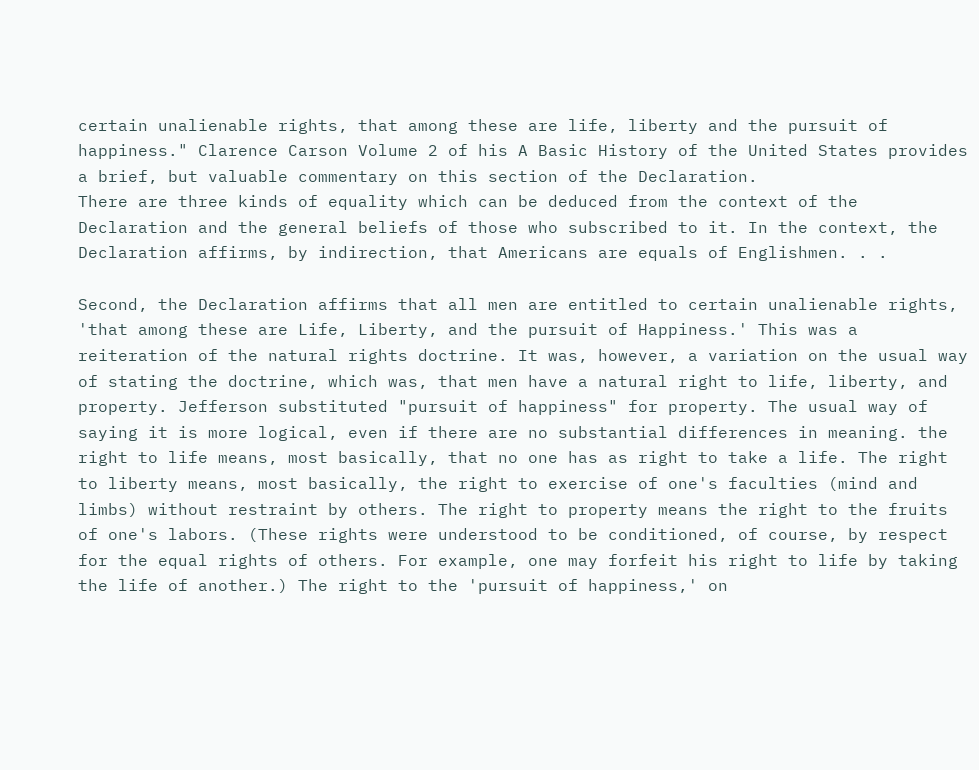certain unalienable rights, that among these are life, liberty and the pursuit of happiness." Clarence Carson Volume 2 of his A Basic History of the United States provides a brief, but valuable commentary on this section of the Declaration.
There are three kinds of equality which can be deduced from the context of the Declaration and the general beliefs of those who subscribed to it. In the context, the Declaration affirms, by indirection, that Americans are equals of Englishmen. . .

Second, the Declaration affirms that all men are entitled to certain unalienable rights, 'that among these are Life, Liberty, and the pursuit of Happiness.' This was a reiteration of the natural rights doctrine. It was, however, a variation on the usual way of stating the doctrine, which was, that men have a natural right to life, liberty, and property. Jefferson substituted "pursuit of happiness" for property. The usual way of saying it is more logical, even if there are no substantial differences in meaning. the right to life means, most basically, that no one has as right to take a life. The right to liberty means, most basically, the right to exercise of one's faculties (mind and limbs) without restraint by others. The right to property means the right to the fruits of one's labors. (These rights were understood to be conditioned, of course, by respect for the equal rights of others. For example, one may forfeit his right to life by taking the life of another.) The right to the 'pursuit of happiness,' on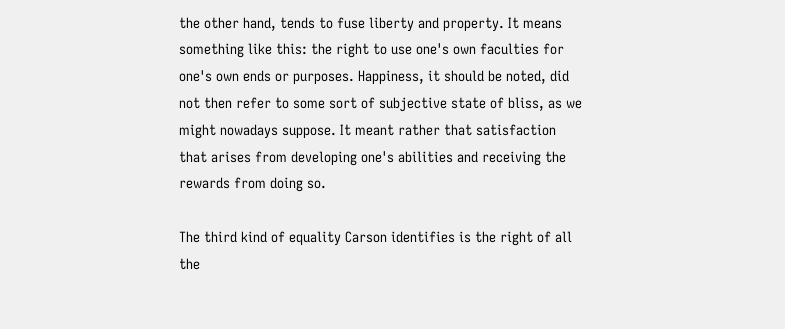the other hand, tends to fuse liberty and property. It means something like this: the right to use one's own faculties for one's own ends or purposes. Happiness, it should be noted, did not then refer to some sort of subjective state of bliss, as we might nowadays suppose. It meant rather that satisfaction that arises from developing one's abilities and receiving the rewards from doing so.

The third kind of equality Carson identifies is the right of all the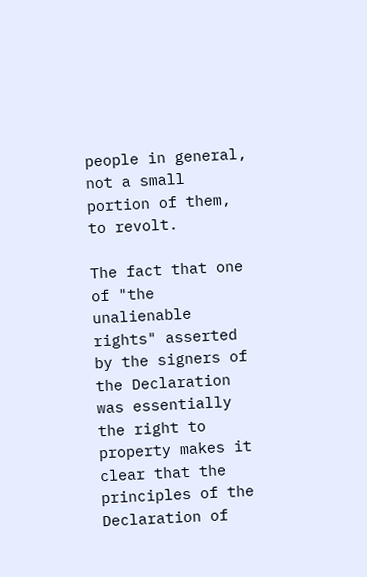people in general, not a small portion of them, to revolt.

The fact that one of "the unalienable rights" asserted by the signers of the Declaration was essentially the right to property makes it clear that the principles of the Declaration of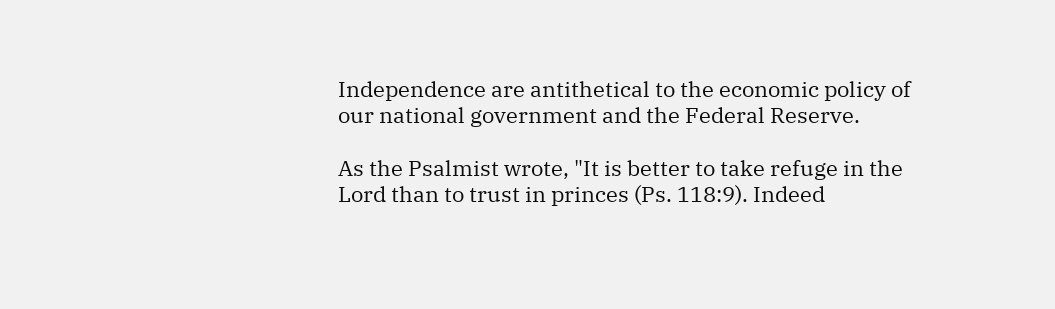Independence are antithetical to the economic policy of our national government and the Federal Reserve.

As the Psalmist wrote, "It is better to take refuge in the Lord than to trust in princes (Ps. 118:9). Indeed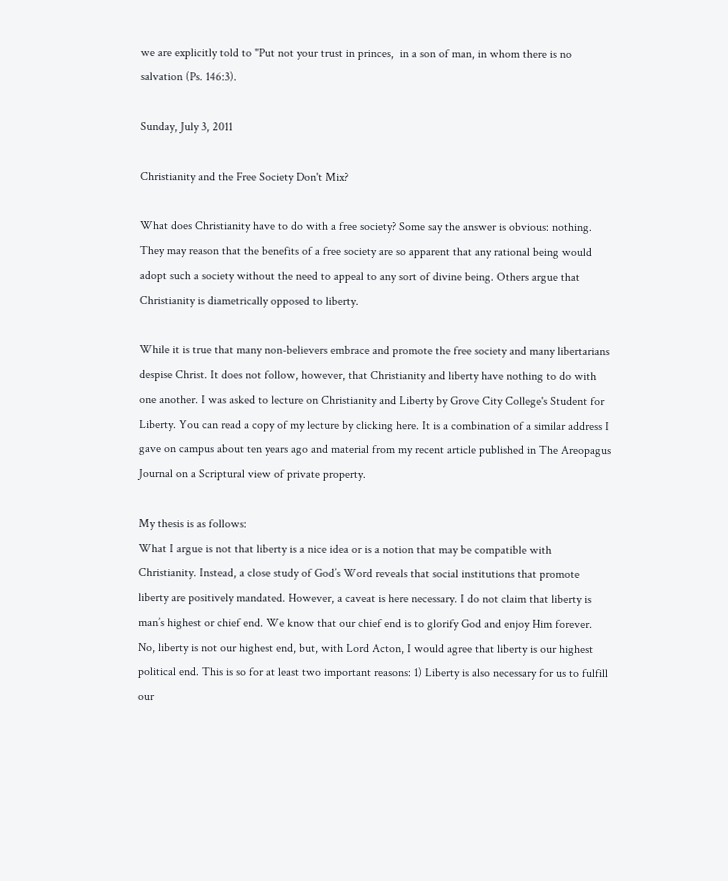we are explicitly told to "Put not your trust in princes,  in a son of man, in whom there is no salvation (Ps. 146:3).

Sunday, July 3, 2011

Christianity and the Free Society Don't Mix?

What does Christianity have to do with a free society? Some say the answer is obvious: nothing. They may reason that the benefits of a free society are so apparent that any rational being would adopt such a society without the need to appeal to any sort of divine being. Others argue that Christianity is diametrically opposed to liberty.

While it is true that many non-believers embrace and promote the free society and many libertarians despise Christ. It does not follow, however, that Christianity and liberty have nothing to do with one another. I was asked to lecture on Christianity and Liberty by Grove City College's Student for Liberty. You can read a copy of my lecture by clicking here. It is a combination of a similar address I gave on campus about ten years ago and material from my recent article published in The Areopagus Journal on a Scriptural view of private property.

My thesis is as follows:
What I argue is not that liberty is a nice idea or is a notion that may be compatible with Christianity. Instead, a close study of God’s Word reveals that social institutions that promote liberty are positively mandated. However, a caveat is here necessary. I do not claim that liberty is man’s highest or chief end. We know that our chief end is to glorify God and enjoy Him forever. No, liberty is not our highest end, but, with Lord Acton, I would agree that liberty is our highest political end. This is so for at least two important reasons: 1) Liberty is also necessary for us to fulfill our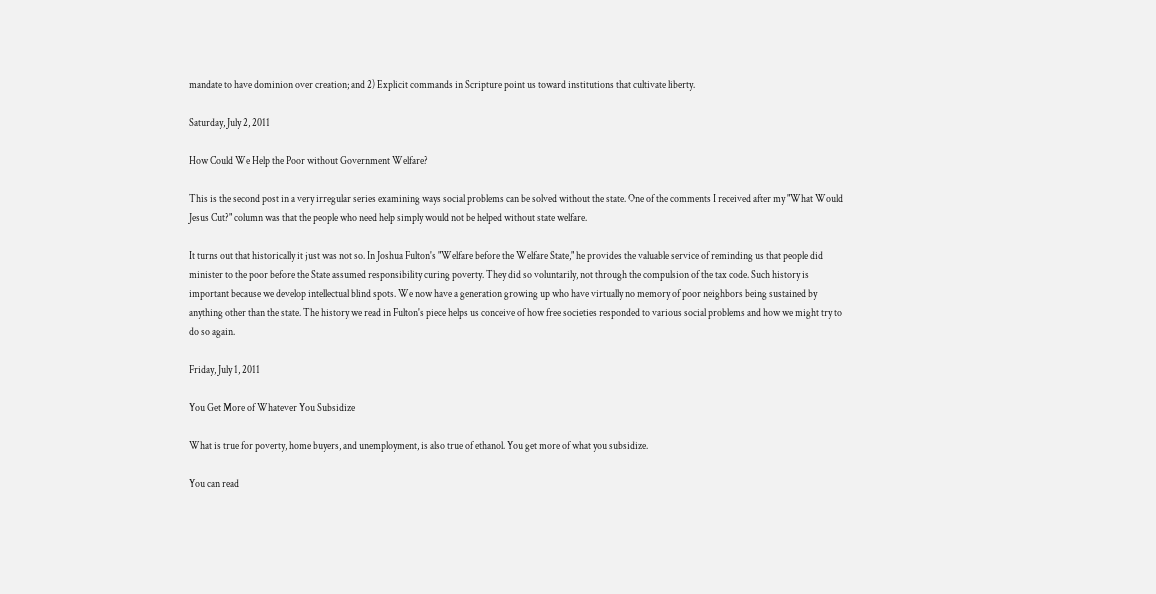mandate to have dominion over creation; and 2) Explicit commands in Scripture point us toward institutions that cultivate liberty.

Saturday, July 2, 2011

How Could We Help the Poor without Government Welfare?

This is the second post in a very irregular series examining ways social problems can be solved without the state. One of the comments I received after my "What Would Jesus Cut?" column was that the people who need help simply would not be helped without state welfare.

It turns out that historically it just was not so. In Joshua Fulton's "Welfare before the Welfare State," he provides the valuable service of reminding us that people did minister to the poor before the State assumed responsibility curing poverty. They did so voluntarily, not through the compulsion of the tax code. Such history is important because we develop intellectual blind spots. We now have a generation growing up who have virtually no memory of poor neighbors being sustained by anything other than the state. The history we read in Fulton's piece helps us conceive of how free societies responded to various social problems and how we might try to do so again.

Friday, July 1, 2011

You Get More of Whatever You Subsidize

What is true for poverty, home buyers, and unemployment, is also true of ethanol. You get more of what you subsidize.

You can read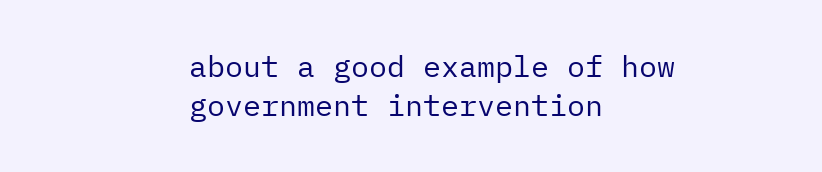about a good example of how government intervention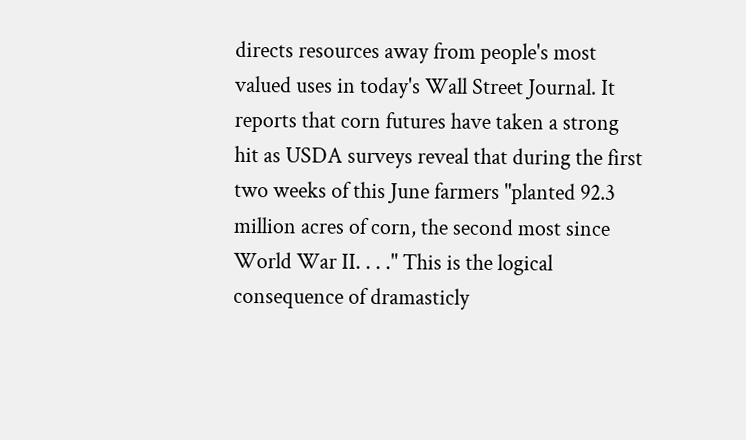directs resources away from people's most valued uses in today's Wall Street Journal. It reports that corn futures have taken a strong hit as USDA surveys reveal that during the first two weeks of this June farmers "planted 92.3 million acres of corn, the second most since World War II. . . ." This is the logical consequence of dramasticly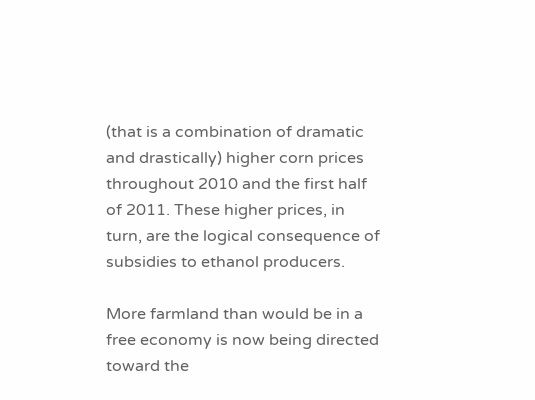(that is a combination of dramatic and drastically) higher corn prices throughout 2010 and the first half of 2011. These higher prices, in turn, are the logical consequence of subsidies to ethanol producers.

More farmland than would be in a free economy is now being directed toward the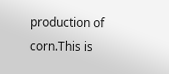production of corn.This is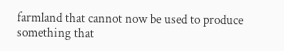farmland that cannot now be used to produce something that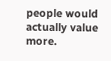people would actually value more.